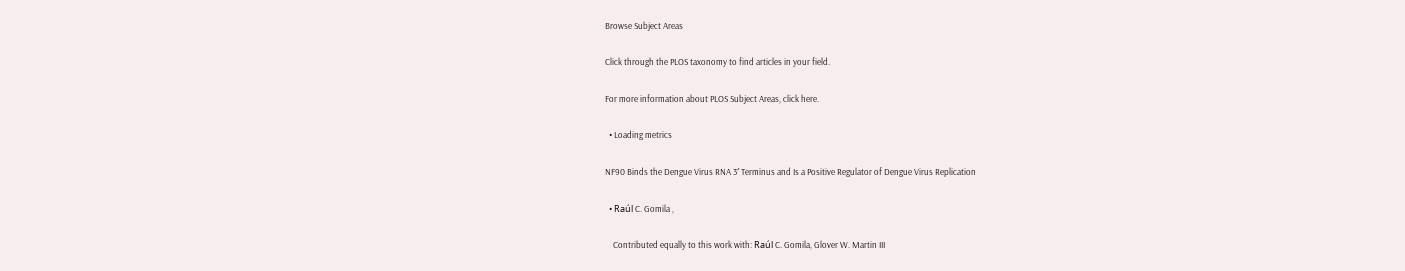Browse Subject Areas

Click through the PLOS taxonomy to find articles in your field.

For more information about PLOS Subject Areas, click here.

  • Loading metrics

NF90 Binds the Dengue Virus RNA 3′ Terminus and Is a Positive Regulator of Dengue Virus Replication

  • Raúl C. Gomila ,

    Contributed equally to this work with: Raúl C. Gomila, Glover W. Martin III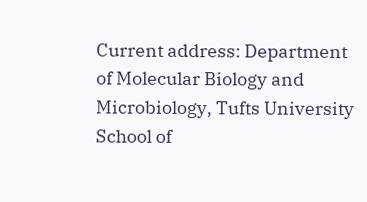Current address: Department of Molecular Biology and Microbiology, Tufts University School of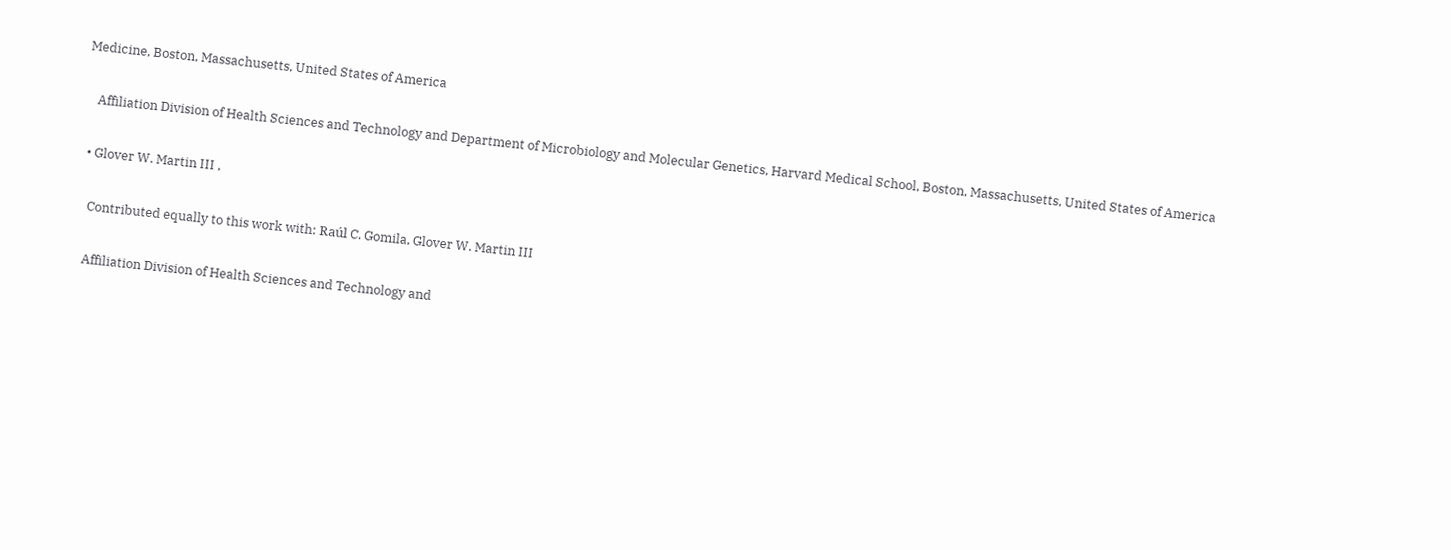Medicine, Boston, Massachusetts, United States of America

    Affiliation Division of Health Sciences and Technology and Department of Microbiology and Molecular Genetics, Harvard Medical School, Boston, Massachusetts, United States of America

  • Glover W. Martin III ,

    Contributed equally to this work with: Raúl C. Gomila, Glover W. Martin III

    Affiliation Division of Health Sciences and Technology and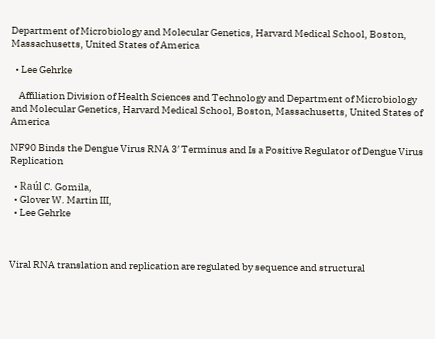Department of Microbiology and Molecular Genetics, Harvard Medical School, Boston, Massachusetts, United States of America

  • Lee Gehrke

    Affiliation Division of Health Sciences and Technology and Department of Microbiology and Molecular Genetics, Harvard Medical School, Boston, Massachusetts, United States of America

NF90 Binds the Dengue Virus RNA 3′ Terminus and Is a Positive Regulator of Dengue Virus Replication

  • Raúl C. Gomila,
  • Glover W. Martin III,
  • Lee Gehrke



Viral RNA translation and replication are regulated by sequence and structural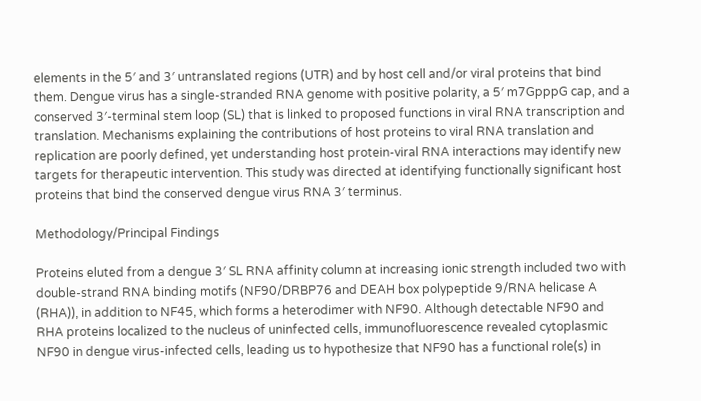elements in the 5′ and 3′ untranslated regions (UTR) and by host cell and/or viral proteins that bind them. Dengue virus has a single-stranded RNA genome with positive polarity, a 5′ m7GpppG cap, and a conserved 3′-terminal stem loop (SL) that is linked to proposed functions in viral RNA transcription and translation. Mechanisms explaining the contributions of host proteins to viral RNA translation and replication are poorly defined, yet understanding host protein-viral RNA interactions may identify new targets for therapeutic intervention. This study was directed at identifying functionally significant host proteins that bind the conserved dengue virus RNA 3′ terminus.

Methodology/Principal Findings

Proteins eluted from a dengue 3′ SL RNA affinity column at increasing ionic strength included two with double-strand RNA binding motifs (NF90/DRBP76 and DEAH box polypeptide 9/RNA helicase A (RHA)), in addition to NF45, which forms a heterodimer with NF90. Although detectable NF90 and RHA proteins localized to the nucleus of uninfected cells, immunofluorescence revealed cytoplasmic NF90 in dengue virus-infected cells, leading us to hypothesize that NF90 has a functional role(s) in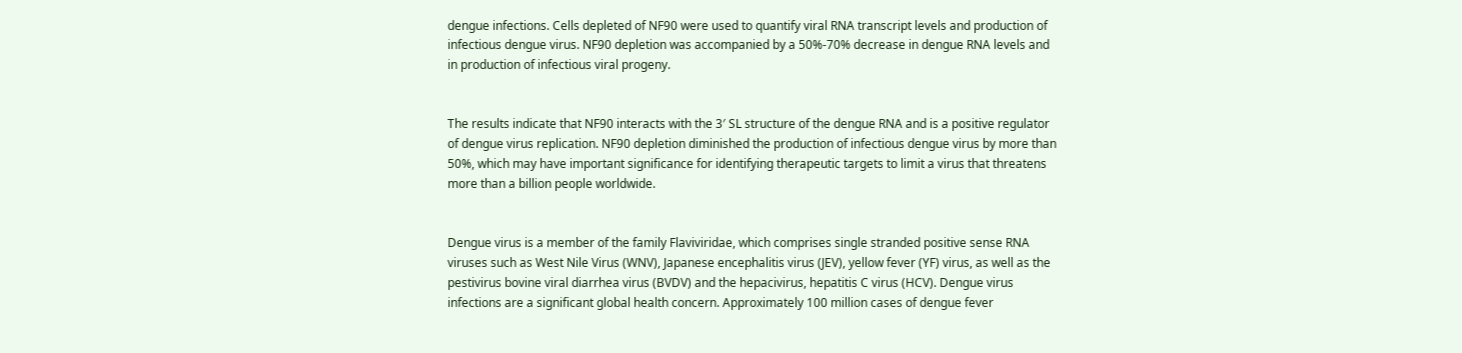dengue infections. Cells depleted of NF90 were used to quantify viral RNA transcript levels and production of infectious dengue virus. NF90 depletion was accompanied by a 50%-70% decrease in dengue RNA levels and in production of infectious viral progeny.


The results indicate that NF90 interacts with the 3′ SL structure of the dengue RNA and is a positive regulator of dengue virus replication. NF90 depletion diminished the production of infectious dengue virus by more than 50%, which may have important significance for identifying therapeutic targets to limit a virus that threatens more than a billion people worldwide.


Dengue virus is a member of the family Flaviviridae, which comprises single stranded positive sense RNA viruses such as West Nile Virus (WNV), Japanese encephalitis virus (JEV), yellow fever (YF) virus, as well as the pestivirus bovine viral diarrhea virus (BVDV) and the hepacivirus, hepatitis C virus (HCV). Dengue virus infections are a significant global health concern. Approximately 100 million cases of dengue fever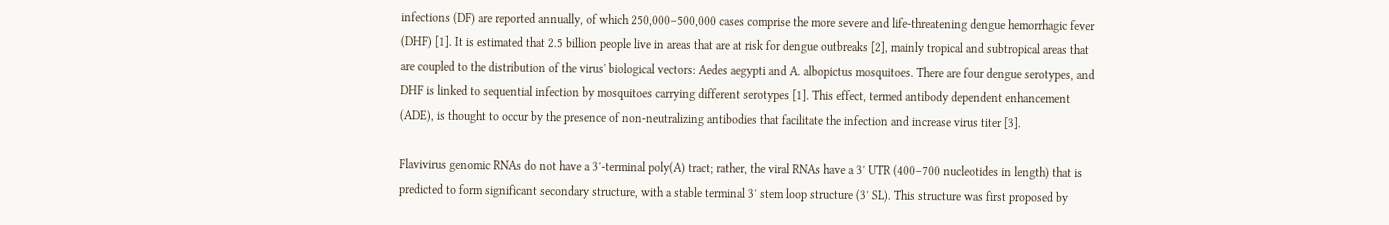infections (DF) are reported annually, of which 250,000–500,000 cases comprise the more severe and life-threatening dengue hemorrhagic fever (DHF) [1]. It is estimated that 2.5 billion people live in areas that are at risk for dengue outbreaks [2], mainly tropical and subtropical areas that are coupled to the distribution of the virus' biological vectors: Aedes aegypti and A. albopictus mosquitoes. There are four dengue serotypes, and DHF is linked to sequential infection by mosquitoes carrying different serotypes [1]. This effect, termed antibody dependent enhancement (ADE), is thought to occur by the presence of non-neutralizing antibodies that facilitate the infection and increase virus titer [3].

Flavivirus genomic RNAs do not have a 3′-terminal poly(A) tract; rather, the viral RNAs have a 3′ UTR (400–700 nucleotides in length) that is predicted to form significant secondary structure, with a stable terminal 3′ stem loop structure (3′ SL). This structure was first proposed by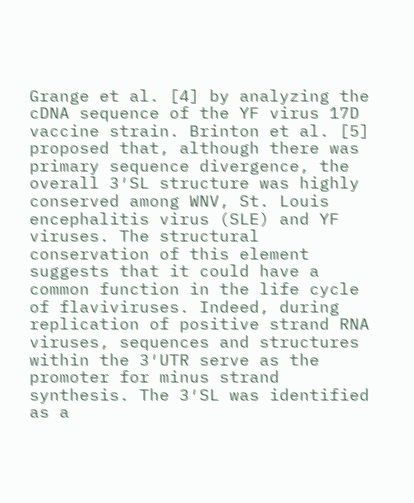Grange et al. [4] by analyzing the cDNA sequence of the YF virus 17D vaccine strain. Brinton et al. [5] proposed that, although there was primary sequence divergence, the overall 3′SL structure was highly conserved among WNV, St. Louis encephalitis virus (SLE) and YF viruses. The structural conservation of this element suggests that it could have a common function in the life cycle of flaviviruses. Indeed, during replication of positive strand RNA viruses, sequences and structures within the 3′UTR serve as the promoter for minus strand synthesis. The 3′SL was identified as a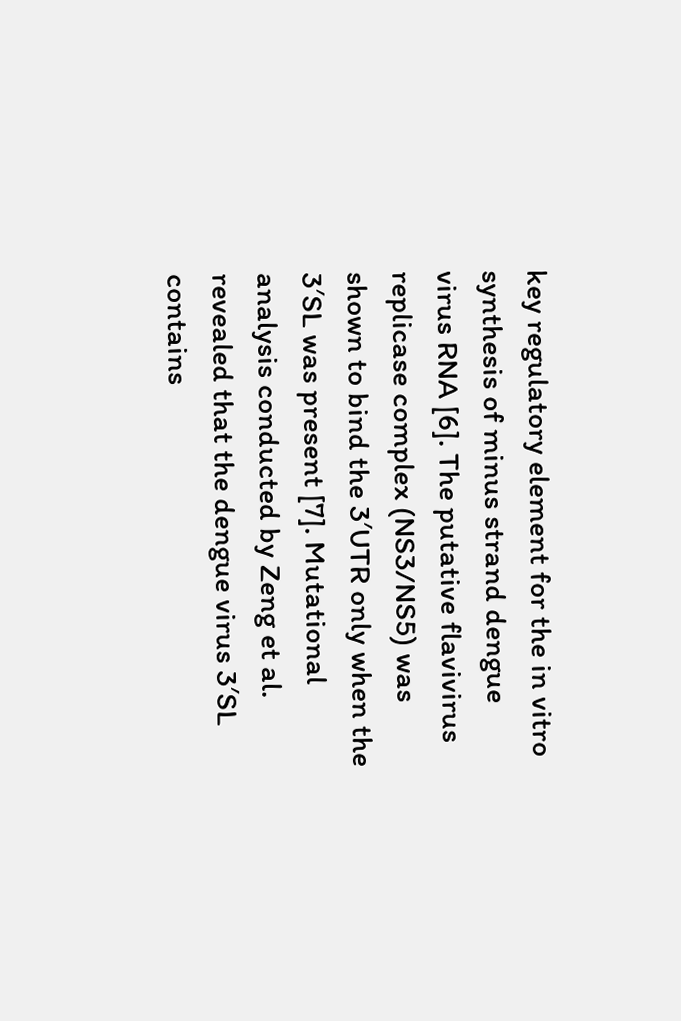key regulatory element for the in vitro synthesis of minus strand dengue virus RNA [6]. The putative flavivirus replicase complex (NS3/NS5) was shown to bind the 3′UTR only when the 3′SL was present [7]. Mutational analysis conducted by Zeng et al. revealed that the dengue virus 3′SL contains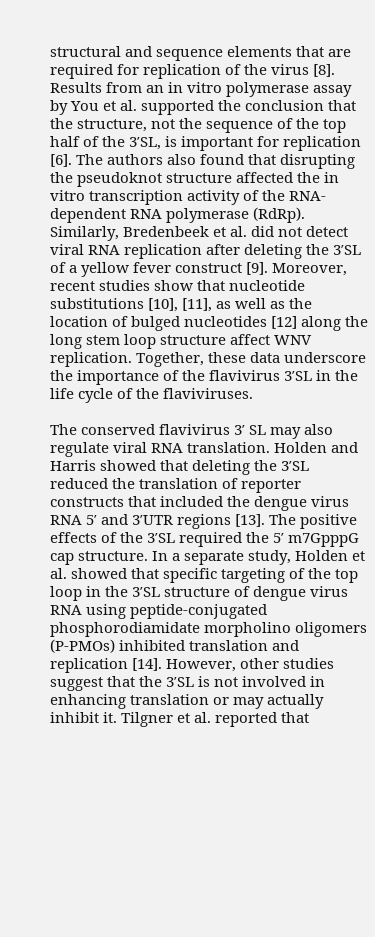structural and sequence elements that are required for replication of the virus [8]. Results from an in vitro polymerase assay by You et al. supported the conclusion that the structure, not the sequence of the top half of the 3′SL, is important for replication [6]. The authors also found that disrupting the pseudoknot structure affected the in vitro transcription activity of the RNA-dependent RNA polymerase (RdRp). Similarly, Bredenbeek et al. did not detect viral RNA replication after deleting the 3′SL of a yellow fever construct [9]. Moreover, recent studies show that nucleotide substitutions [10], [11], as well as the location of bulged nucleotides [12] along the long stem loop structure affect WNV replication. Together, these data underscore the importance of the flavivirus 3′SL in the life cycle of the flaviviruses.

The conserved flavivirus 3′ SL may also regulate viral RNA translation. Holden and Harris showed that deleting the 3′SL reduced the translation of reporter constructs that included the dengue virus RNA 5′ and 3′UTR regions [13]. The positive effects of the 3′SL required the 5′ m7GpppG cap structure. In a separate study, Holden et al. showed that specific targeting of the top loop in the 3′SL structure of dengue virus RNA using peptide-conjugated phosphorodiamidate morpholino oligomers (P-PMOs) inhibited translation and replication [14]. However, other studies suggest that the 3′SL is not involved in enhancing translation or may actually inhibit it. Tilgner et al. reported that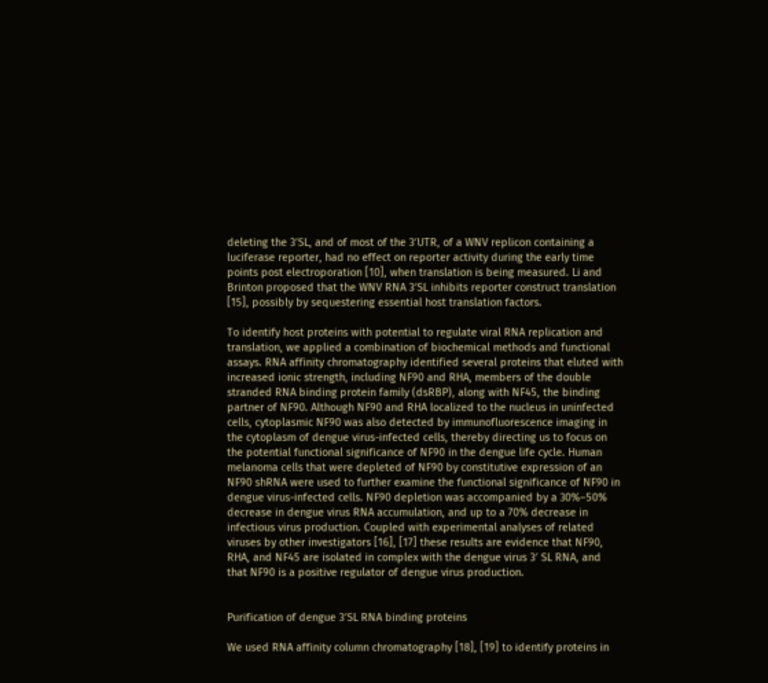deleting the 3′SL, and of most of the 3′UTR, of a WNV replicon containing a luciferase reporter, had no effect on reporter activity during the early time points post electroporation [10], when translation is being measured. Li and Brinton proposed that the WNV RNA 3′SL inhibits reporter construct translation [15], possibly by sequestering essential host translation factors.

To identify host proteins with potential to regulate viral RNA replication and translation, we applied a combination of biochemical methods and functional assays. RNA affinity chromatography identified several proteins that eluted with increased ionic strength, including NF90 and RHA, members of the double stranded RNA binding protein family (dsRBP), along with NF45, the binding partner of NF90. Although NF90 and RHA localized to the nucleus in uninfected cells, cytoplasmic NF90 was also detected by immunofluorescence imaging in the cytoplasm of dengue virus-infected cells, thereby directing us to focus on the potential functional significance of NF90 in the dengue life cycle. Human melanoma cells that were depleted of NF90 by constitutive expression of an NF90 shRNA were used to further examine the functional significance of NF90 in dengue virus-infected cells. NF90 depletion was accompanied by a 30%–50% decrease in dengue virus RNA accumulation, and up to a 70% decrease in infectious virus production. Coupled with experimental analyses of related viruses by other investigators [16], [17] these results are evidence that NF90, RHA, and NF45 are isolated in complex with the dengue virus 3′ SL RNA, and that NF90 is a positive regulator of dengue virus production.


Purification of dengue 3′SL RNA binding proteins

We used RNA affinity column chromatography [18], [19] to identify proteins in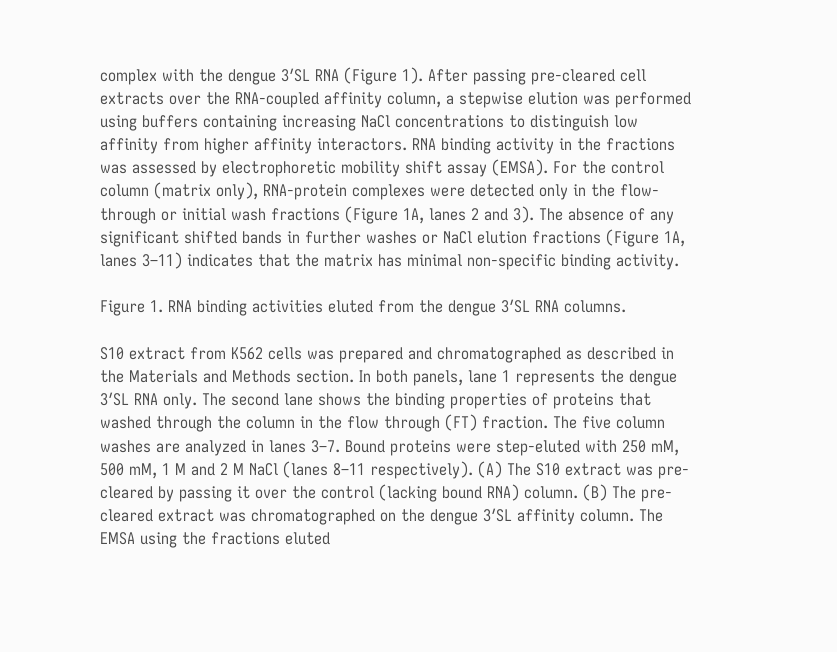complex with the dengue 3′SL RNA (Figure 1). After passing pre-cleared cell extracts over the RNA-coupled affinity column, a stepwise elution was performed using buffers containing increasing NaCl concentrations to distinguish low affinity from higher affinity interactors. RNA binding activity in the fractions was assessed by electrophoretic mobility shift assay (EMSA). For the control column (matrix only), RNA-protein complexes were detected only in the flow-through or initial wash fractions (Figure 1A, lanes 2 and 3). The absence of any significant shifted bands in further washes or NaCl elution fractions (Figure 1A, lanes 3–11) indicates that the matrix has minimal non-specific binding activity.

Figure 1. RNA binding activities eluted from the dengue 3′SL RNA columns.

S10 extract from K562 cells was prepared and chromatographed as described in the Materials and Methods section. In both panels, lane 1 represents the dengue 3′SL RNA only. The second lane shows the binding properties of proteins that washed through the column in the flow through (FT) fraction. The five column washes are analyzed in lanes 3–7. Bound proteins were step-eluted with 250 mM, 500 mM, 1 M and 2 M NaCl (lanes 8–11 respectively). (A) The S10 extract was pre-cleared by passing it over the control (lacking bound RNA) column. (B) The pre-cleared extract was chromatographed on the dengue 3′SL affinity column. The EMSA using the fractions eluted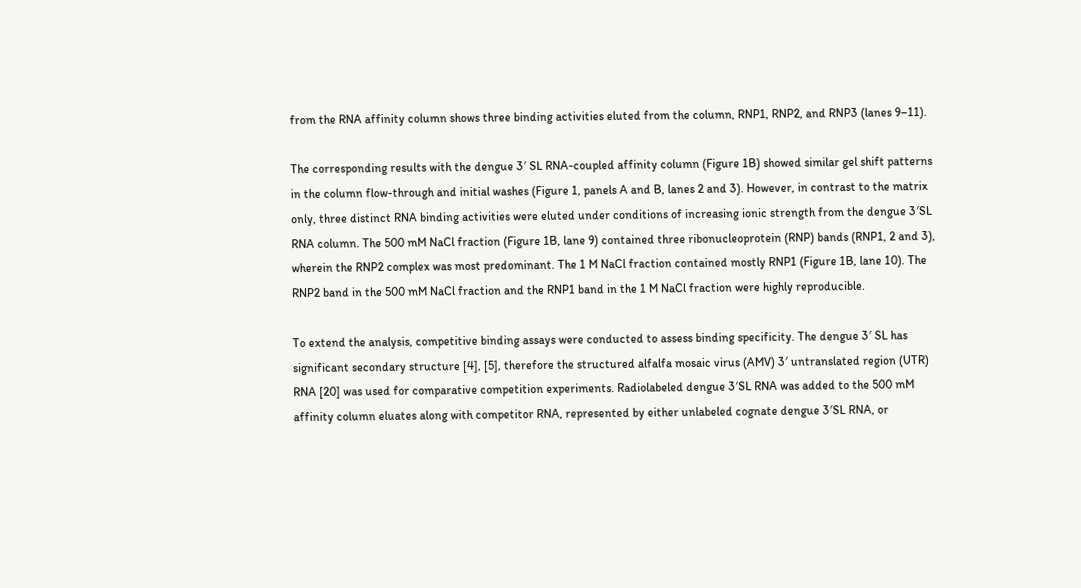from the RNA affinity column shows three binding activities eluted from the column, RNP1, RNP2, and RNP3 (lanes 9–11).

The corresponding results with the dengue 3′ SL RNA-coupled affinity column (Figure 1B) showed similar gel shift patterns in the column flow-through and initial washes (Figure 1, panels A and B, lanes 2 and 3). However, in contrast to the matrix only, three distinct RNA binding activities were eluted under conditions of increasing ionic strength from the dengue 3′SL RNA column. The 500 mM NaCl fraction (Figure 1B, lane 9) contained three ribonucleoprotein (RNP) bands (RNP1, 2 and 3), wherein the RNP2 complex was most predominant. The 1 M NaCl fraction contained mostly RNP1 (Figure 1B, lane 10). The RNP2 band in the 500 mM NaCl fraction and the RNP1 band in the 1 M NaCl fraction were highly reproducible.

To extend the analysis, competitive binding assays were conducted to assess binding specificity. The dengue 3′ SL has significant secondary structure [4], [5], therefore the structured alfalfa mosaic virus (AMV) 3′ untranslated region (UTR) RNA [20] was used for comparative competition experiments. Radiolabeled dengue 3′SL RNA was added to the 500 mM affinity column eluates along with competitor RNA, represented by either unlabeled cognate dengue 3′SL RNA, or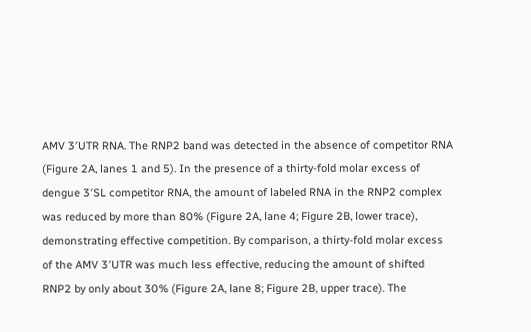AMV 3′UTR RNA. The RNP2 band was detected in the absence of competitor RNA (Figure 2A, lanes 1 and 5). In the presence of a thirty-fold molar excess of dengue 3′SL competitor RNA, the amount of labeled RNA in the RNP2 complex was reduced by more than 80% (Figure 2A, lane 4; Figure 2B, lower trace), demonstrating effective competition. By comparison, a thirty-fold molar excess of the AMV 3′UTR was much less effective, reducing the amount of shifted RNP2 by only about 30% (Figure 2A, lane 8; Figure 2B, upper trace). The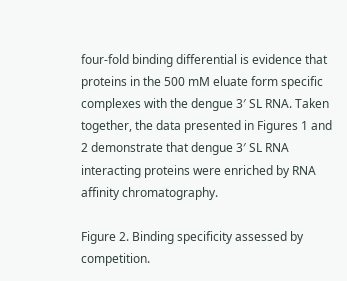four-fold binding differential is evidence that proteins in the 500 mM eluate form specific complexes with the dengue 3′ SL RNA. Taken together, the data presented in Figures 1 and 2 demonstrate that dengue 3′ SL RNA interacting proteins were enriched by RNA affinity chromatography.

Figure 2. Binding specificity assessed by competition.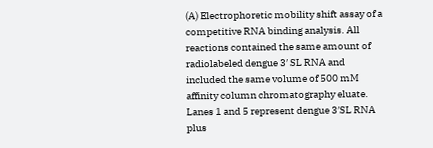(A) Electrophoretic mobility shift assay of a competitive RNA binding analysis. All reactions contained the same amount of radiolabeled dengue 3′ SL RNA and included the same volume of 500 mM affinity column chromatography eluate. Lanes 1 and 5 represent dengue 3′SL RNA plus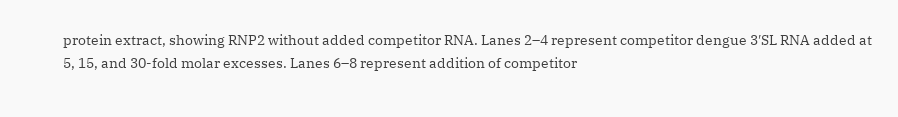protein extract, showing RNP2 without added competitor RNA. Lanes 2–4 represent competitor dengue 3′SL RNA added at 5, 15, and 30-fold molar excesses. Lanes 6–8 represent addition of competitor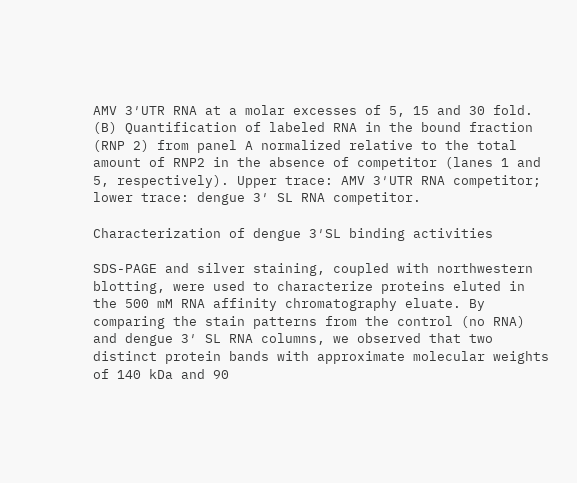AMV 3′UTR RNA at a molar excesses of 5, 15 and 30 fold. (B) Quantification of labeled RNA in the bound fraction (RNP 2) from panel A normalized relative to the total amount of RNP2 in the absence of competitor (lanes 1 and 5, respectively). Upper trace: AMV 3′UTR RNA competitor; lower trace: dengue 3′ SL RNA competitor.

Characterization of dengue 3′SL binding activities

SDS-PAGE and silver staining, coupled with northwestern blotting, were used to characterize proteins eluted in the 500 mM RNA affinity chromatography eluate. By comparing the stain patterns from the control (no RNA) and dengue 3′ SL RNA columns, we observed that two distinct protein bands with approximate molecular weights of 140 kDa and 90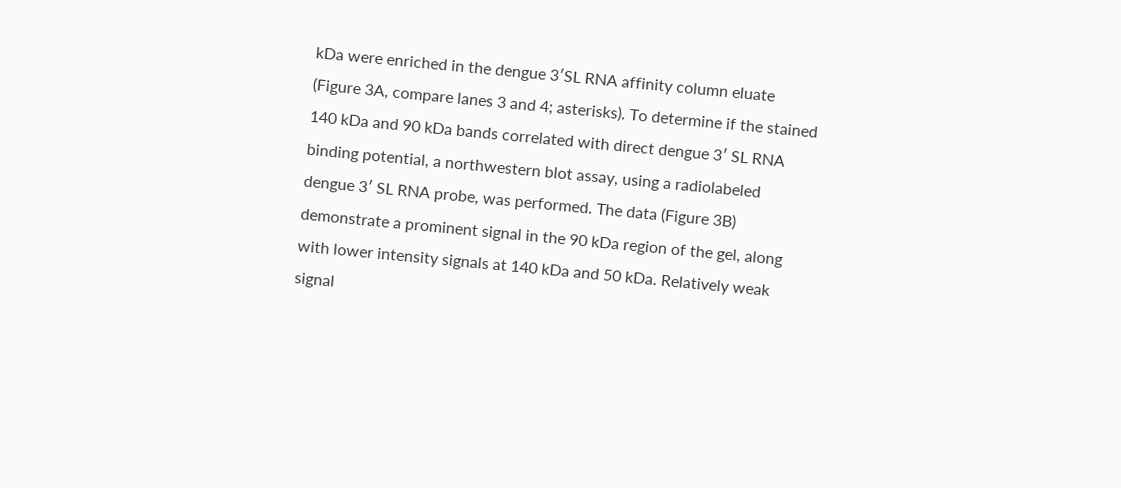kDa were enriched in the dengue 3′SL RNA affinity column eluate (Figure 3A, compare lanes 3 and 4; asterisks). To determine if the stained 140 kDa and 90 kDa bands correlated with direct dengue 3′ SL RNA binding potential, a northwestern blot assay, using a radiolabeled dengue 3′ SL RNA probe, was performed. The data (Figure 3B) demonstrate a prominent signal in the 90 kDa region of the gel, along with lower intensity signals at 140 kDa and 50 kDa. Relatively weak signal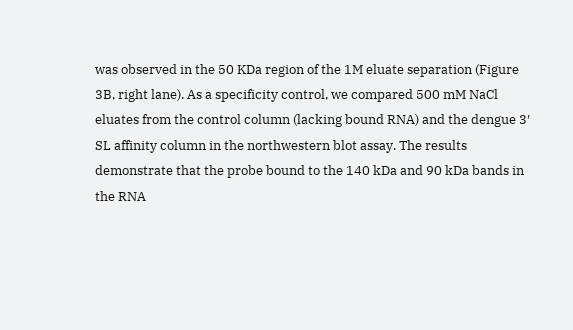was observed in the 50 KDa region of the 1M eluate separation (Figure 3B, right lane). As a specificity control, we compared 500 mM NaCl eluates from the control column (lacking bound RNA) and the dengue 3′ SL affinity column in the northwestern blot assay. The results demonstrate that the probe bound to the 140 kDa and 90 kDa bands in the RNA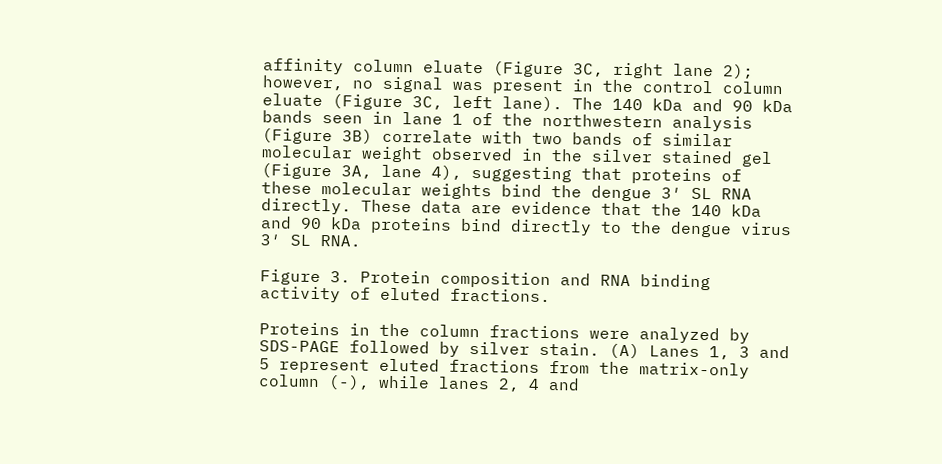affinity column eluate (Figure 3C, right lane 2); however, no signal was present in the control column eluate (Figure 3C, left lane). The 140 kDa and 90 kDa bands seen in lane 1 of the northwestern analysis (Figure 3B) correlate with two bands of similar molecular weight observed in the silver stained gel (Figure 3A, lane 4), suggesting that proteins of these molecular weights bind the dengue 3′ SL RNA directly. These data are evidence that the 140 kDa and 90 kDa proteins bind directly to the dengue virus 3′ SL RNA.

Figure 3. Protein composition and RNA binding activity of eluted fractions.

Proteins in the column fractions were analyzed by SDS-PAGE followed by silver stain. (A) Lanes 1, 3 and 5 represent eluted fractions from the matrix-only column (-), while lanes 2, 4 and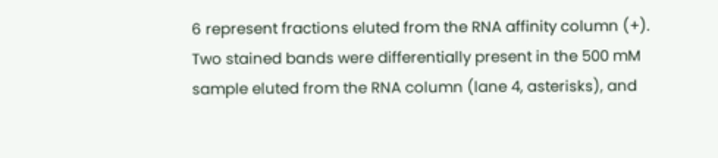6 represent fractions eluted from the RNA affinity column (+). Two stained bands were differentially present in the 500 mM sample eluted from the RNA column (lane 4, asterisks), and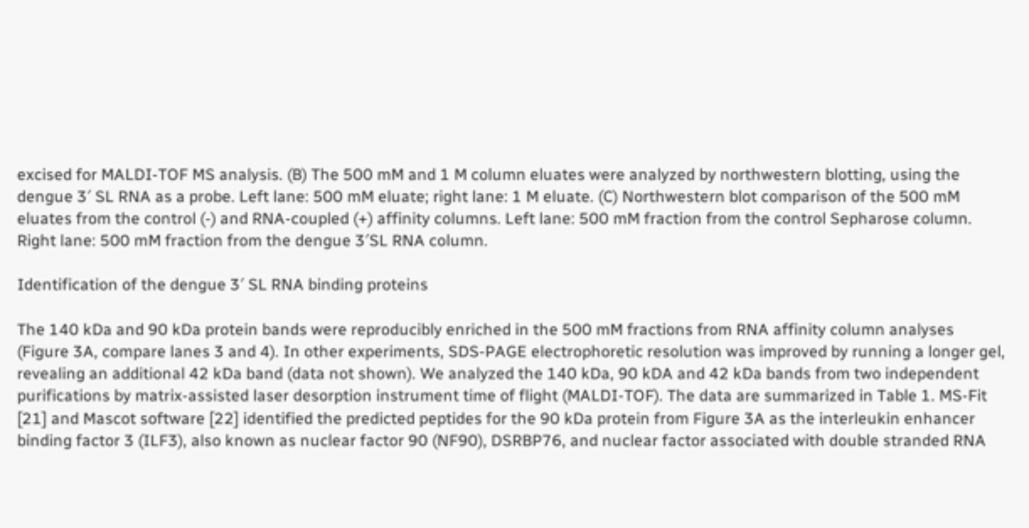excised for MALDI-TOF MS analysis. (B) The 500 mM and 1 M column eluates were analyzed by northwestern blotting, using the dengue 3′ SL RNA as a probe. Left lane: 500 mM eluate; right lane: 1 M eluate. (C) Northwestern blot comparison of the 500 mM eluates from the control (-) and RNA-coupled (+) affinity columns. Left lane: 500 mM fraction from the control Sepharose column. Right lane: 500 mM fraction from the dengue 3′SL RNA column.

Identification of the dengue 3′ SL RNA binding proteins

The 140 kDa and 90 kDa protein bands were reproducibly enriched in the 500 mM fractions from RNA affinity column analyses (Figure 3A, compare lanes 3 and 4). In other experiments, SDS-PAGE electrophoretic resolution was improved by running a longer gel, revealing an additional 42 kDa band (data not shown). We analyzed the 140 kDa, 90 kDA and 42 kDa bands from two independent purifications by matrix-assisted laser desorption instrument time of flight (MALDI-TOF). The data are summarized in Table 1. MS-Fit [21] and Mascot software [22] identified the predicted peptides for the 90 kDa protein from Figure 3A as the interleukin enhancer binding factor 3 (ILF3), also known as nuclear factor 90 (NF90), DSRBP76, and nuclear factor associated with double stranded RNA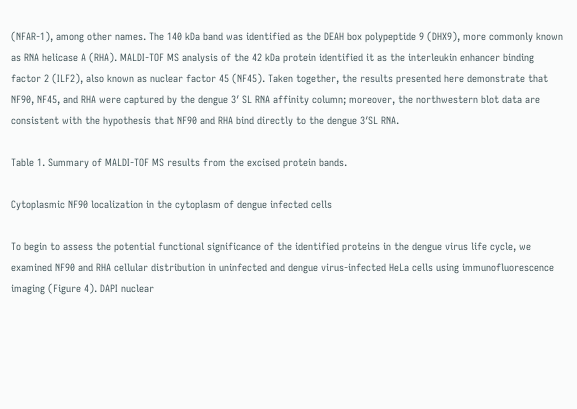(NFAR-1), among other names. The 140 kDa band was identified as the DEAH box polypeptide 9 (DHX9), more commonly known as RNA helicase A (RHA). MALDI-TOF MS analysis of the 42 kDa protein identified it as the interleukin enhancer binding factor 2 (ILF2), also known as nuclear factor 45 (NF45). Taken together, the results presented here demonstrate that NF90, NF45, and RHA were captured by the dengue 3′ SL RNA affinity column; moreover, the northwestern blot data are consistent with the hypothesis that NF90 and RHA bind directly to the dengue 3′SL RNA.

Table 1. Summary of MALDI-TOF MS results from the excised protein bands.

Cytoplasmic NF90 localization in the cytoplasm of dengue infected cells

To begin to assess the potential functional significance of the identified proteins in the dengue virus life cycle, we examined NF90 and RHA cellular distribution in uninfected and dengue virus-infected HeLa cells using immunofluorescence imaging (Figure 4). DAPI nuclear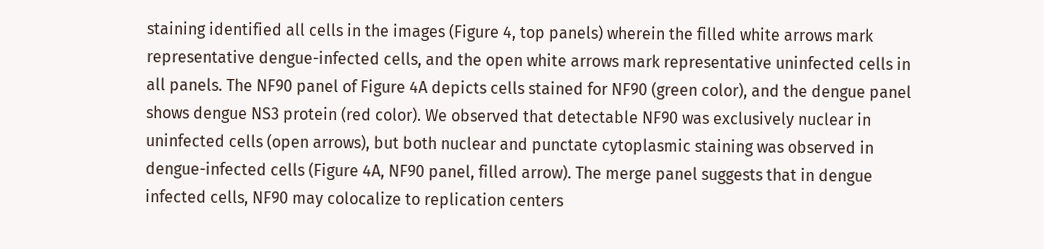staining identified all cells in the images (Figure 4, top panels) wherein the filled white arrows mark representative dengue-infected cells, and the open white arrows mark representative uninfected cells in all panels. The NF90 panel of Figure 4A depicts cells stained for NF90 (green color), and the dengue panel shows dengue NS3 protein (red color). We observed that detectable NF90 was exclusively nuclear in uninfected cells (open arrows), but both nuclear and punctate cytoplasmic staining was observed in dengue-infected cells (Figure 4A, NF90 panel, filled arrow). The merge panel suggests that in dengue infected cells, NF90 may colocalize to replication centers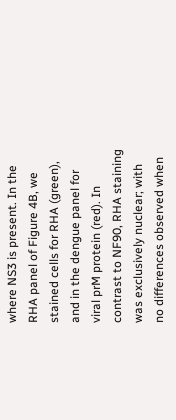where NS3 is present. In the RHA panel of Figure 4B, we stained cells for RHA (green), and in the dengue panel for viral prM protein (red). In contrast to NF90, RHA staining was exclusively nuclear; with no differences observed when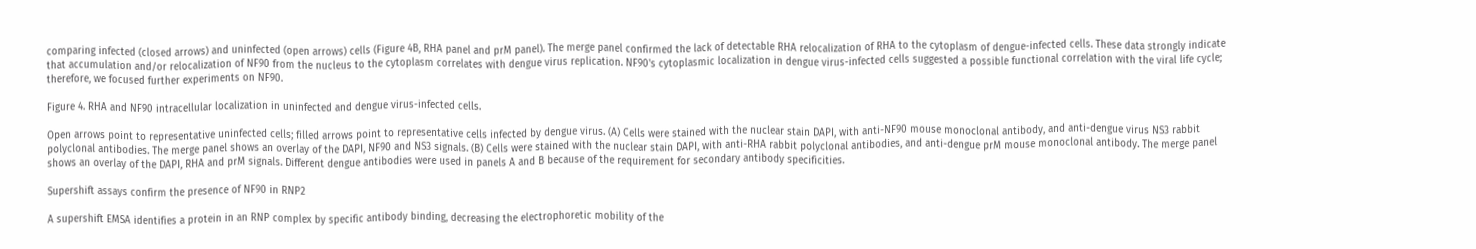comparing infected (closed arrows) and uninfected (open arrows) cells (Figure 4B, RHA panel and prM panel). The merge panel confirmed the lack of detectable RHA relocalization of RHA to the cytoplasm of dengue-infected cells. These data strongly indicate that accumulation and/or relocalization of NF90 from the nucleus to the cytoplasm correlates with dengue virus replication. NF90's cytoplasmic localization in dengue virus-infected cells suggested a possible functional correlation with the viral life cycle; therefore, we focused further experiments on NF90.

Figure 4. RHA and NF90 intracellular localization in uninfected and dengue virus-infected cells.

Open arrows point to representative uninfected cells; filled arrows point to representative cells infected by dengue virus. (A) Cells were stained with the nuclear stain DAPI, with anti-NF90 mouse monoclonal antibody, and anti-dengue virus NS3 rabbit polyclonal antibodies. The merge panel shows an overlay of the DAPI, NF90 and NS3 signals. (B) Cells were stained with the nuclear stain DAPI, with anti-RHA rabbit polyclonal antibodies, and anti-dengue prM mouse monoclonal antibody. The merge panel shows an overlay of the DAPI, RHA and prM signals. Different dengue antibodies were used in panels A and B because of the requirement for secondary antibody specificities.

Supershift assays confirm the presence of NF90 in RNP2

A supershift EMSA identifies a protein in an RNP complex by specific antibody binding, decreasing the electrophoretic mobility of the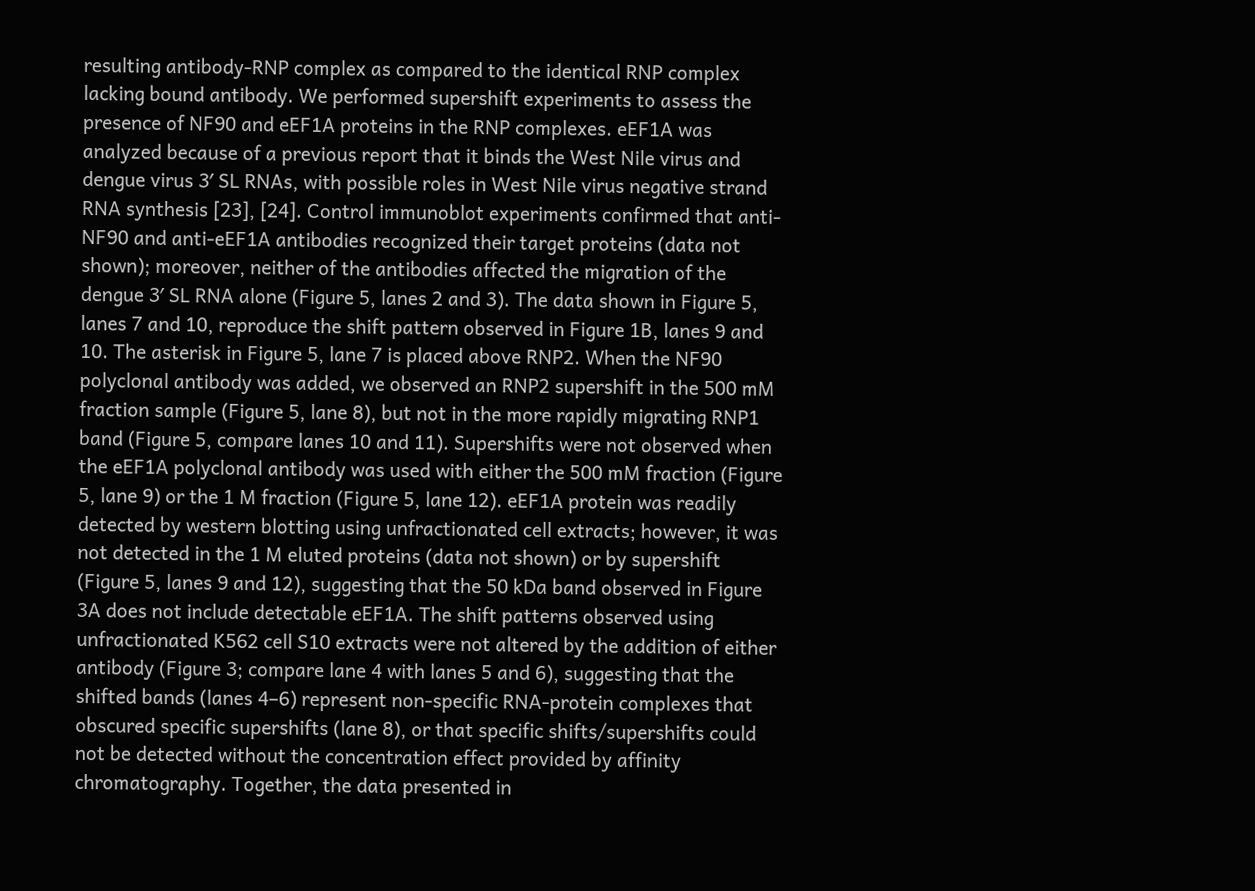resulting antibody-RNP complex as compared to the identical RNP complex lacking bound antibody. We performed supershift experiments to assess the presence of NF90 and eEF1A proteins in the RNP complexes. eEF1A was analyzed because of a previous report that it binds the West Nile virus and dengue virus 3′ SL RNAs, with possible roles in West Nile virus negative strand RNA synthesis [23], [24]. Control immunoblot experiments confirmed that anti-NF90 and anti-eEF1A antibodies recognized their target proteins (data not shown); moreover, neither of the antibodies affected the migration of the dengue 3′ SL RNA alone (Figure 5, lanes 2 and 3). The data shown in Figure 5, lanes 7 and 10, reproduce the shift pattern observed in Figure 1B, lanes 9 and 10. The asterisk in Figure 5, lane 7 is placed above RNP2. When the NF90 polyclonal antibody was added, we observed an RNP2 supershift in the 500 mM fraction sample (Figure 5, lane 8), but not in the more rapidly migrating RNP1 band (Figure 5, compare lanes 10 and 11). Supershifts were not observed when the eEF1A polyclonal antibody was used with either the 500 mM fraction (Figure 5, lane 9) or the 1 M fraction (Figure 5, lane 12). eEF1A protein was readily detected by western blotting using unfractionated cell extracts; however, it was not detected in the 1 M eluted proteins (data not shown) or by supershift (Figure 5, lanes 9 and 12), suggesting that the 50 kDa band observed in Figure 3A does not include detectable eEF1A. The shift patterns observed using unfractionated K562 cell S10 extracts were not altered by the addition of either antibody (Figure 3; compare lane 4 with lanes 5 and 6), suggesting that the shifted bands (lanes 4–6) represent non-specific RNA-protein complexes that obscured specific supershifts (lane 8), or that specific shifts/supershifts could not be detected without the concentration effect provided by affinity chromatography. Together, the data presented in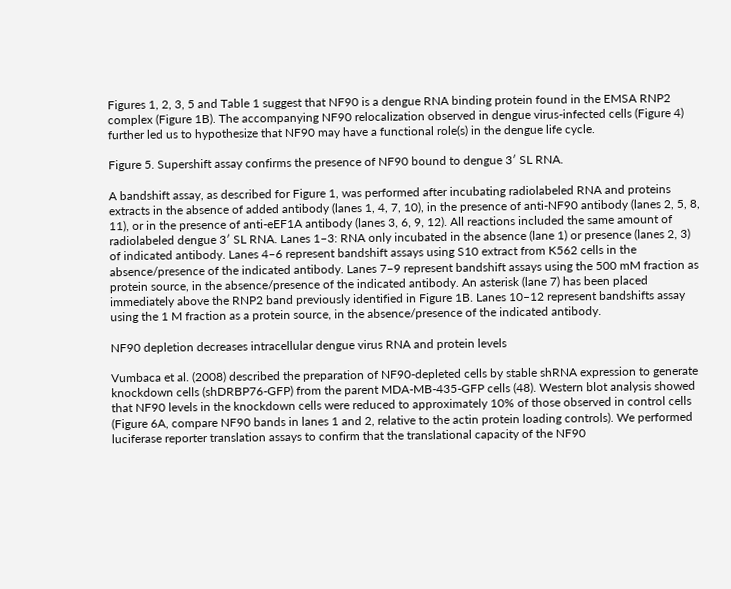Figures 1, 2, 3, 5 and Table 1 suggest that NF90 is a dengue RNA binding protein found in the EMSA RNP2 complex (Figure 1B). The accompanying NF90 relocalization observed in dengue virus-infected cells (Figure 4) further led us to hypothesize that NF90 may have a functional role(s) in the dengue life cycle.

Figure 5. Supershift assay confirms the presence of NF90 bound to dengue 3′ SL RNA.

A bandshift assay, as described for Figure 1, was performed after incubating radiolabeled RNA and proteins extracts in the absence of added antibody (lanes 1, 4, 7, 10), in the presence of anti-NF90 antibody (lanes 2, 5, 8, 11), or in the presence of anti-eEF1A antibody (lanes 3, 6, 9, 12). All reactions included the same amount of radiolabeled dengue 3′ SL RNA. Lanes 1–3: RNA only incubated in the absence (lane 1) or presence (lanes 2, 3) of indicated antibody. Lanes 4–6 represent bandshift assays using S10 extract from K562 cells in the absence/presence of the indicated antibody. Lanes 7–9 represent bandshift assays using the 500 mM fraction as protein source, in the absence/presence of the indicated antibody. An asterisk (lane 7) has been placed immediately above the RNP2 band previously identified in Figure 1B. Lanes 10–12 represent bandshifts assay using the 1 M fraction as a protein source, in the absence/presence of the indicated antibody.

NF90 depletion decreases intracellular dengue virus RNA and protein levels

Vumbaca et al. (2008) described the preparation of NF90-depleted cells by stable shRNA expression to generate knockdown cells (shDRBP76-GFP) from the parent MDA-MB-435-GFP cells (48). Western blot analysis showed that NF90 levels in the knockdown cells were reduced to approximately 10% of those observed in control cells (Figure 6A, compare NF90 bands in lanes 1 and 2, relative to the actin protein loading controls). We performed luciferase reporter translation assays to confirm that the translational capacity of the NF90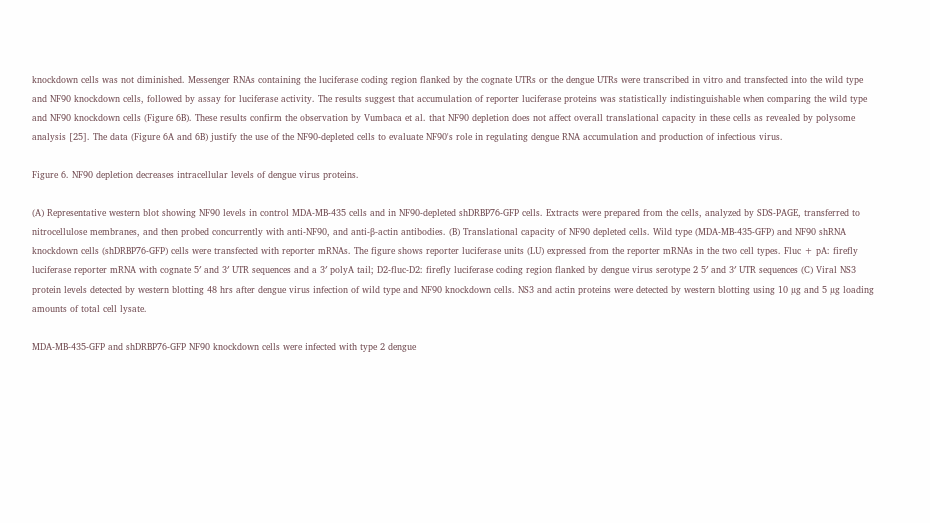knockdown cells was not diminished. Messenger RNAs containing the luciferase coding region flanked by the cognate UTRs or the dengue UTRs were transcribed in vitro and transfected into the wild type and NF90 knockdown cells, followed by assay for luciferase activity. The results suggest that accumulation of reporter luciferase proteins was statistically indistinguishable when comparing the wild type and NF90 knockdown cells (Figure 6B). These results confirm the observation by Vumbaca et al. that NF90 depletion does not affect overall translational capacity in these cells as revealed by polysome analysis [25]. The data (Figure 6A and 6B) justify the use of the NF90-depleted cells to evaluate NF90's role in regulating dengue RNA accumulation and production of infectious virus.

Figure 6. NF90 depletion decreases intracellular levels of dengue virus proteins.

(A) Representative western blot showing NF90 levels in control MDA-MB-435 cells and in NF90-depleted shDRBP76-GFP cells. Extracts were prepared from the cells, analyzed by SDS-PAGE, transferred to nitrocellulose membranes, and then probed concurrently with anti-NF90, and anti-β-actin antibodies. (B) Translational capacity of NF90 depleted cells. Wild type (MDA-MB-435-GFP) and NF90 shRNA knockdown cells (shDRBP76-GFP) cells were transfected with reporter mRNAs. The figure shows reporter luciferase units (LU) expressed from the reporter mRNAs in the two cell types. Fluc + pA: firefly luciferase reporter mRNA with cognate 5′ and 3′ UTR sequences and a 3′ polyA tail; D2-fluc-D2: firefly luciferase coding region flanked by dengue virus serotype 2 5′ and 3′ UTR sequences (C) Viral NS3 protein levels detected by western blotting 48 hrs after dengue virus infection of wild type and NF90 knockdown cells. NS3 and actin proteins were detected by western blotting using 10 µg and 5 µg loading amounts of total cell lysate.

MDA-MB-435-GFP and shDRBP76-GFP NF90 knockdown cells were infected with type 2 dengue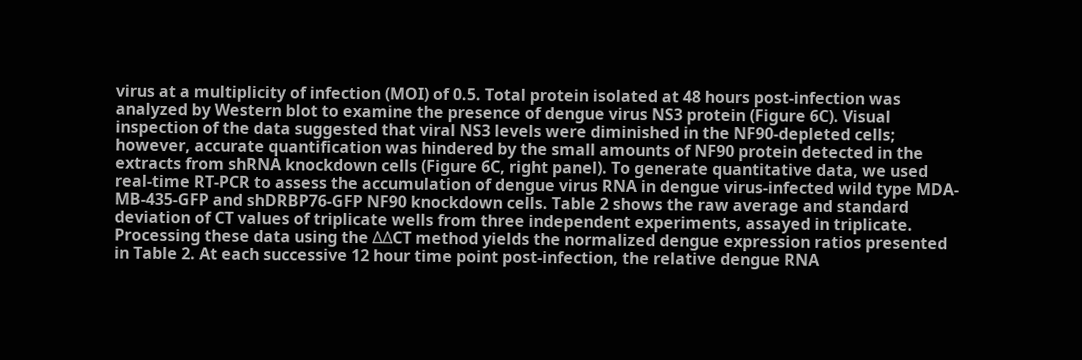virus at a multiplicity of infection (MOI) of 0.5. Total protein isolated at 48 hours post-infection was analyzed by Western blot to examine the presence of dengue virus NS3 protein (Figure 6C). Visual inspection of the data suggested that viral NS3 levels were diminished in the NF90-depleted cells; however, accurate quantification was hindered by the small amounts of NF90 protein detected in the extracts from shRNA knockdown cells (Figure 6C, right panel). To generate quantitative data, we used real-time RT-PCR to assess the accumulation of dengue virus RNA in dengue virus-infected wild type MDA-MB-435-GFP and shDRBP76-GFP NF90 knockdown cells. Table 2 shows the raw average and standard deviation of CT values of triplicate wells from three independent experiments, assayed in triplicate. Processing these data using the ΔΔCT method yields the normalized dengue expression ratios presented in Table 2. At each successive 12 hour time point post-infection, the relative dengue RNA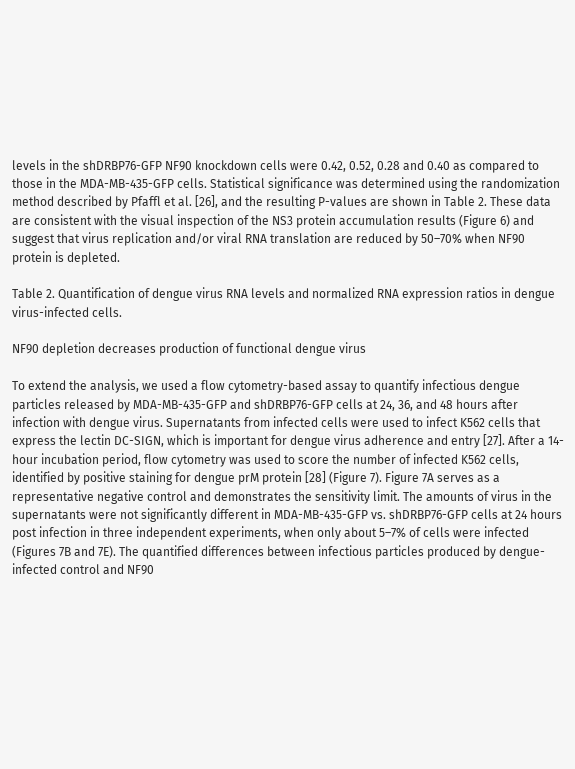levels in the shDRBP76-GFP NF90 knockdown cells were 0.42, 0.52, 0.28 and 0.40 as compared to those in the MDA-MB-435-GFP cells. Statistical significance was determined using the randomization method described by Pfaffl et al. [26], and the resulting P-values are shown in Table 2. These data are consistent with the visual inspection of the NS3 protein accumulation results (Figure 6) and suggest that virus replication and/or viral RNA translation are reduced by 50–70% when NF90 protein is depleted.

Table 2. Quantification of dengue virus RNA levels and normalized RNA expression ratios in dengue virus-infected cells.

NF90 depletion decreases production of functional dengue virus

To extend the analysis, we used a flow cytometry-based assay to quantify infectious dengue particles released by MDA-MB-435-GFP and shDRBP76-GFP cells at 24, 36, and 48 hours after infection with dengue virus. Supernatants from infected cells were used to infect K562 cells that express the lectin DC-SIGN, which is important for dengue virus adherence and entry [27]. After a 14-hour incubation period, flow cytometry was used to score the number of infected K562 cells, identified by positive staining for dengue prM protein [28] (Figure 7). Figure 7A serves as a representative negative control and demonstrates the sensitivity limit. The amounts of virus in the supernatants were not significantly different in MDA-MB-435-GFP vs. shDRBP76-GFP cells at 24 hours post infection in three independent experiments, when only about 5–7% of cells were infected (Figures 7B and 7E). The quantified differences between infectious particles produced by dengue-infected control and NF90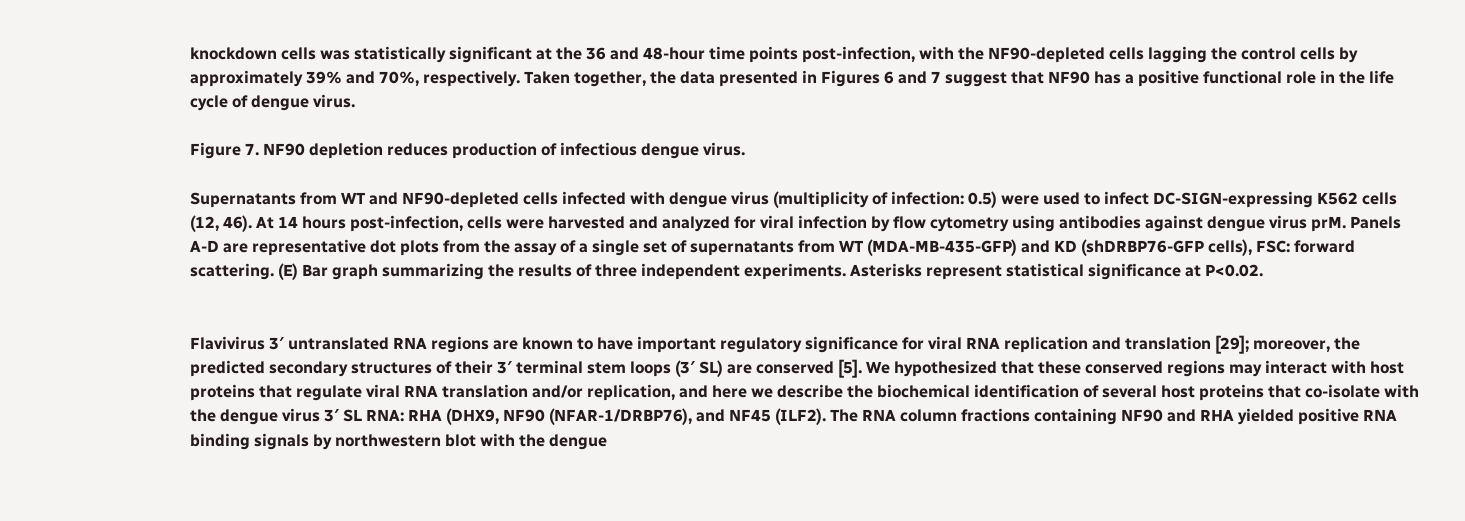knockdown cells was statistically significant at the 36 and 48-hour time points post-infection, with the NF90-depleted cells lagging the control cells by approximately 39% and 70%, respectively. Taken together, the data presented in Figures 6 and 7 suggest that NF90 has a positive functional role in the life cycle of dengue virus.

Figure 7. NF90 depletion reduces production of infectious dengue virus.

Supernatants from WT and NF90-depleted cells infected with dengue virus (multiplicity of infection: 0.5) were used to infect DC-SIGN-expressing K562 cells (12, 46). At 14 hours post-infection, cells were harvested and analyzed for viral infection by flow cytometry using antibodies against dengue virus prM. Panels A-D are representative dot plots from the assay of a single set of supernatants from WT (MDA-MB-435-GFP) and KD (shDRBP76-GFP cells), FSC: forward scattering. (E) Bar graph summarizing the results of three independent experiments. Asterisks represent statistical significance at P<0.02.


Flavivirus 3′ untranslated RNA regions are known to have important regulatory significance for viral RNA replication and translation [29]; moreover, the predicted secondary structures of their 3′ terminal stem loops (3′ SL) are conserved [5]. We hypothesized that these conserved regions may interact with host proteins that regulate viral RNA translation and/or replication, and here we describe the biochemical identification of several host proteins that co-isolate with the dengue virus 3′ SL RNA: RHA (DHX9, NF90 (NFAR-1/DRBP76), and NF45 (ILF2). The RNA column fractions containing NF90 and RHA yielded positive RNA binding signals by northwestern blot with the dengue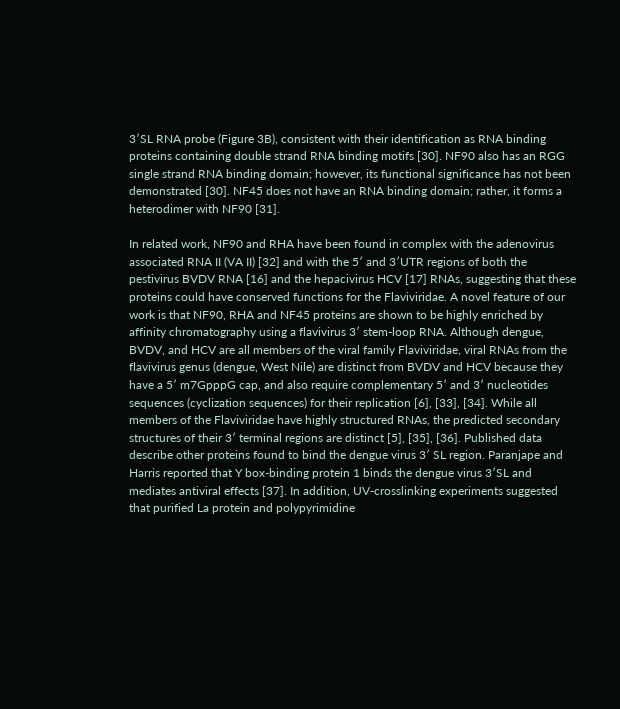3′SL RNA probe (Figure 3B), consistent with their identification as RNA binding proteins containing double strand RNA binding motifs [30]. NF90 also has an RGG single strand RNA binding domain; however, its functional significance has not been demonstrated [30]. NF45 does not have an RNA binding domain; rather, it forms a heterodimer with NF90 [31].

In related work, NF90 and RHA have been found in complex with the adenovirus associated RNA II (VA II) [32] and with the 5′ and 3′UTR regions of both the pestivirus BVDV RNA [16] and the hepacivirus HCV [17] RNAs, suggesting that these proteins could have conserved functions for the Flaviviridae. A novel feature of our work is that NF90, RHA and NF45 proteins are shown to be highly enriched by affinity chromatography using a flavivirus 3′ stem-loop RNA. Although dengue, BVDV, and HCV are all members of the viral family Flaviviridae, viral RNAs from the flavivirus genus (dengue, West Nile) are distinct from BVDV and HCV because they have a 5′ m7GpppG cap, and also require complementary 5′ and 3′ nucleotides sequences (cyclization sequences) for their replication [6], [33], [34]. While all members of the Flaviviridae have highly structured RNAs, the predicted secondary structures of their 3′ terminal regions are distinct [5], [35], [36]. Published data describe other proteins found to bind the dengue virus 3′ SL region. Paranjape and Harris reported that Y box-binding protein 1 binds the dengue virus 3′SL and mediates antiviral effects [37]. In addition, UV-crosslinking experiments suggested that purified La protein and polypyrimidine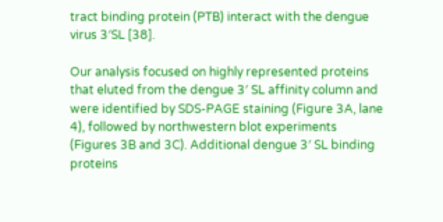tract binding protein (PTB) interact with the dengue virus 3′SL [38].

Our analysis focused on highly represented proteins that eluted from the dengue 3′ SL affinity column and were identified by SDS-PAGE staining (Figure 3A, lane 4), followed by northwestern blot experiments (Figures 3B and 3C). Additional dengue 3′ SL binding proteins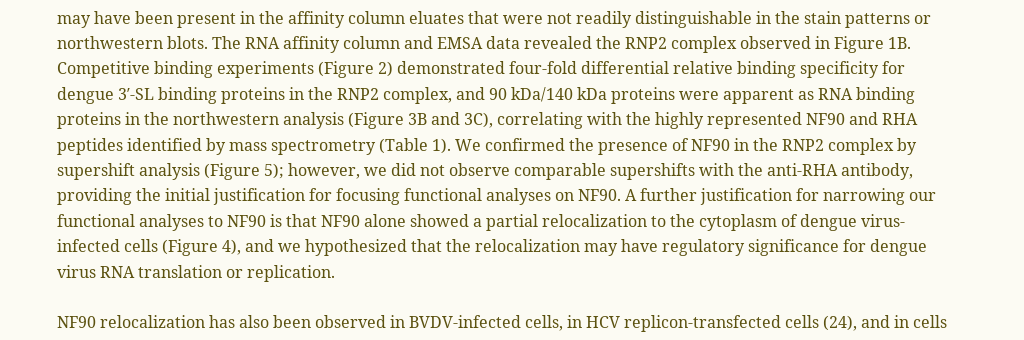may have been present in the affinity column eluates that were not readily distinguishable in the stain patterns or northwestern blots. The RNA affinity column and EMSA data revealed the RNP2 complex observed in Figure 1B. Competitive binding experiments (Figure 2) demonstrated four-fold differential relative binding specificity for dengue 3′-SL binding proteins in the RNP2 complex, and 90 kDa/140 kDa proteins were apparent as RNA binding proteins in the northwestern analysis (Figure 3B and 3C), correlating with the highly represented NF90 and RHA peptides identified by mass spectrometry (Table 1). We confirmed the presence of NF90 in the RNP2 complex by supershift analysis (Figure 5); however, we did not observe comparable supershifts with the anti-RHA antibody, providing the initial justification for focusing functional analyses on NF90. A further justification for narrowing our functional analyses to NF90 is that NF90 alone showed a partial relocalization to the cytoplasm of dengue virus-infected cells (Figure 4), and we hypothesized that the relocalization may have regulatory significance for dengue virus RNA translation or replication.

NF90 relocalization has also been observed in BVDV-infected cells, in HCV replicon-transfected cells (24), and in cells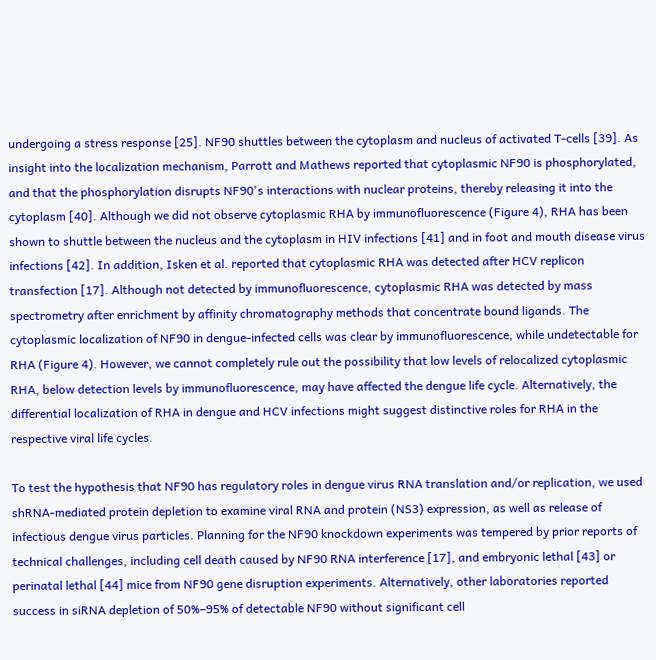undergoing a stress response [25]. NF90 shuttles between the cytoplasm and nucleus of activated T-cells [39]. As insight into the localization mechanism, Parrott and Mathews reported that cytoplasmic NF90 is phosphorylated, and that the phosphorylation disrupts NF90's interactions with nuclear proteins, thereby releasing it into the cytoplasm [40]. Although we did not observe cytoplasmic RHA by immunofluorescence (Figure 4), RHA has been shown to shuttle between the nucleus and the cytoplasm in HIV infections [41] and in foot and mouth disease virus infections [42]. In addition, Isken et al. reported that cytoplasmic RHA was detected after HCV replicon transfection [17]. Although not detected by immunofluorescence, cytoplasmic RHA was detected by mass spectrometry after enrichment by affinity chromatography methods that concentrate bound ligands. The cytoplasmic localization of NF90 in dengue-infected cells was clear by immunofluorescence, while undetectable for RHA (Figure 4). However, we cannot completely rule out the possibility that low levels of relocalized cytoplasmic RHA, below detection levels by immunofluorescence, may have affected the dengue life cycle. Alternatively, the differential localization of RHA in dengue and HCV infections might suggest distinctive roles for RHA in the respective viral life cycles.

To test the hypothesis that NF90 has regulatory roles in dengue virus RNA translation and/or replication, we used shRNA-mediated protein depletion to examine viral RNA and protein (NS3) expression, as well as release of infectious dengue virus particles. Planning for the NF90 knockdown experiments was tempered by prior reports of technical challenges, including cell death caused by NF90 RNA interference [17], and embryonic lethal [43] or perinatal lethal [44] mice from NF90 gene disruption experiments. Alternatively, other laboratories reported success in siRNA depletion of 50%–95% of detectable NF90 without significant cell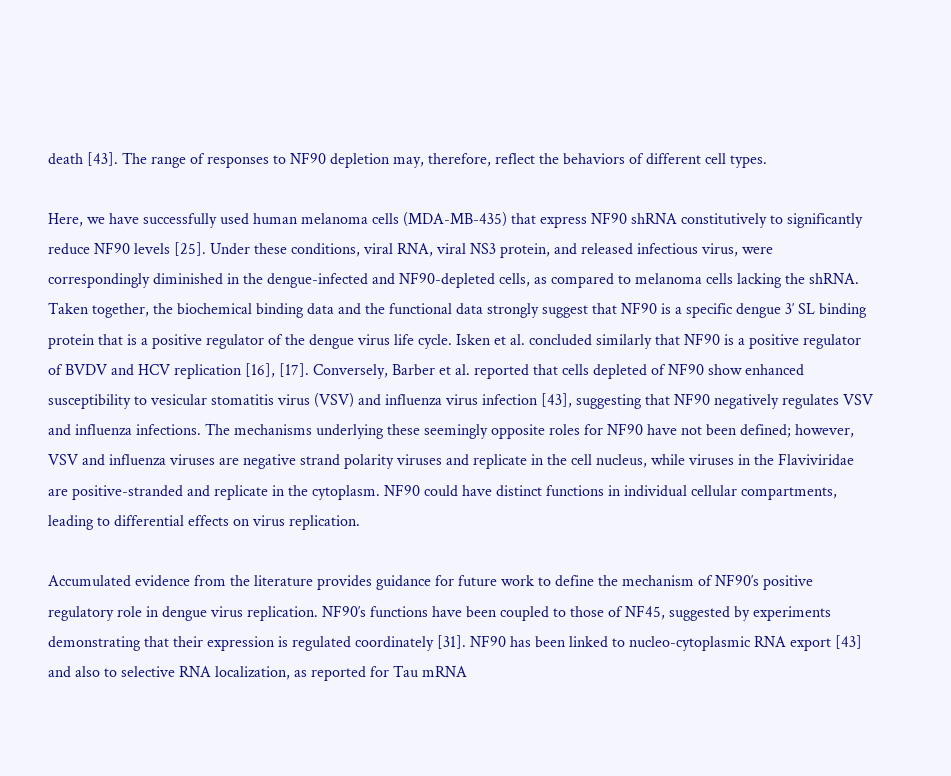death [43]. The range of responses to NF90 depletion may, therefore, reflect the behaviors of different cell types.

Here, we have successfully used human melanoma cells (MDA-MB-435) that express NF90 shRNA constitutively to significantly reduce NF90 levels [25]. Under these conditions, viral RNA, viral NS3 protein, and released infectious virus, were correspondingly diminished in the dengue-infected and NF90-depleted cells, as compared to melanoma cells lacking the shRNA. Taken together, the biochemical binding data and the functional data strongly suggest that NF90 is a specific dengue 3′ SL binding protein that is a positive regulator of the dengue virus life cycle. Isken et al. concluded similarly that NF90 is a positive regulator of BVDV and HCV replication [16], [17]. Conversely, Barber et al. reported that cells depleted of NF90 show enhanced susceptibility to vesicular stomatitis virus (VSV) and influenza virus infection [43], suggesting that NF90 negatively regulates VSV and influenza infections. The mechanisms underlying these seemingly opposite roles for NF90 have not been defined; however, VSV and influenza viruses are negative strand polarity viruses and replicate in the cell nucleus, while viruses in the Flaviviridae are positive-stranded and replicate in the cytoplasm. NF90 could have distinct functions in individual cellular compartments, leading to differential effects on virus replication.

Accumulated evidence from the literature provides guidance for future work to define the mechanism of NF90′s positive regulatory role in dengue virus replication. NF90′s functions have been coupled to those of NF45, suggested by experiments demonstrating that their expression is regulated coordinately [31]. NF90 has been linked to nucleo-cytoplasmic RNA export [43] and also to selective RNA localization, as reported for Tau mRNA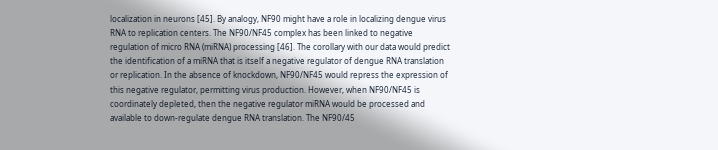localization in neurons [45]. By analogy, NF90 might have a role in localizing dengue virus RNA to replication centers. The NF90/NF45 complex has been linked to negative regulation of micro RNA (miRNA) processing [46]. The corollary with our data would predict the identification of a miRNA that is itself a negative regulator of dengue RNA translation or replication. In the absence of knockdown, NF90/NF45 would repress the expression of this negative regulator, permitting virus production. However, when NF90/NF45 is coordinately depleted, then the negative regulator miRNA would be processed and available to down-regulate dengue RNA translation. The NF90/45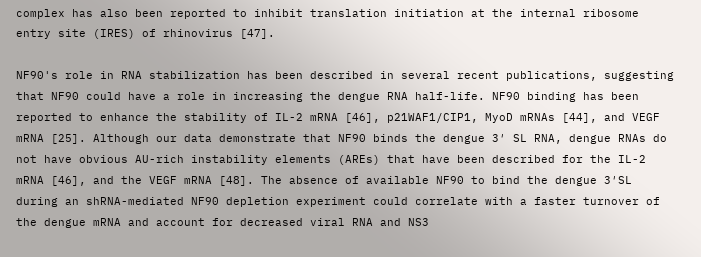complex has also been reported to inhibit translation initiation at the internal ribosome entry site (IRES) of rhinovirus [47].

NF90's role in RNA stabilization has been described in several recent publications, suggesting that NF90 could have a role in increasing the dengue RNA half-life. NF90 binding has been reported to enhance the stability of IL-2 mRNA [46], p21WAF1/CIP1, MyoD mRNAs [44], and VEGF mRNA [25]. Although our data demonstrate that NF90 binds the dengue 3′ SL RNA, dengue RNAs do not have obvious AU-rich instability elements (AREs) that have been described for the IL-2 mRNA [46], and the VEGF mRNA [48]. The absence of available NF90 to bind the dengue 3′SL during an shRNA-mediated NF90 depletion experiment could correlate with a faster turnover of the dengue mRNA and account for decreased viral RNA and NS3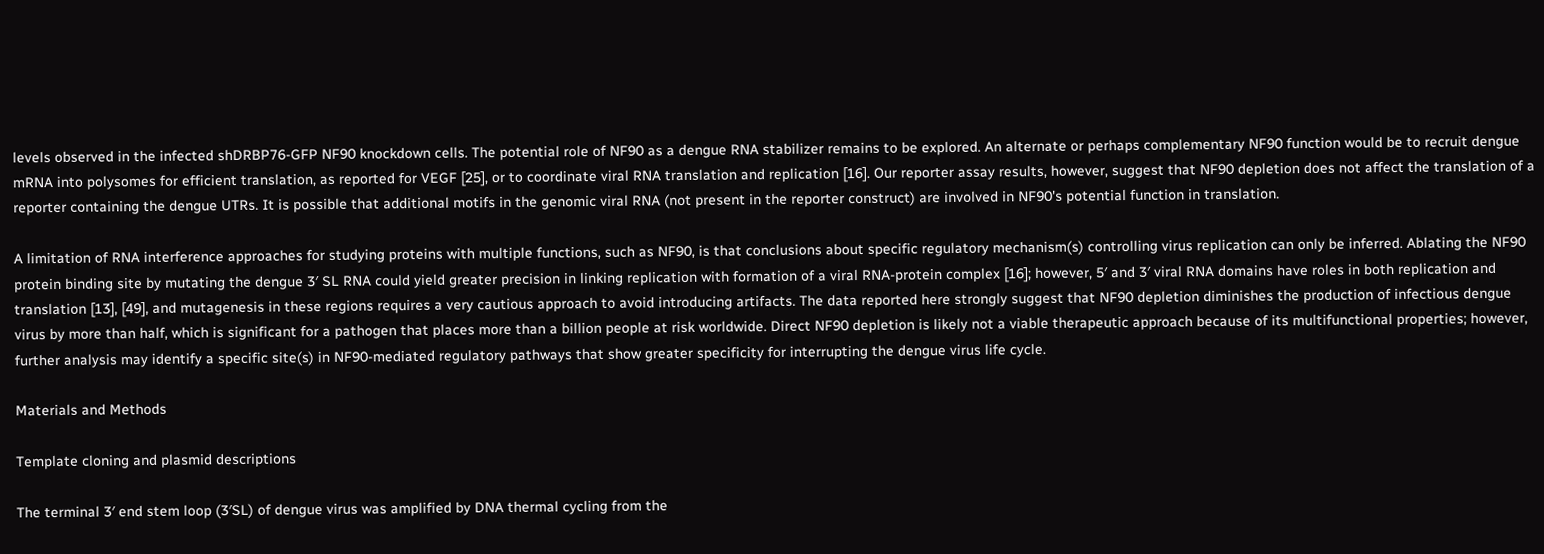levels observed in the infected shDRBP76-GFP NF90 knockdown cells. The potential role of NF90 as a dengue RNA stabilizer remains to be explored. An alternate or perhaps complementary NF90 function would be to recruit dengue mRNA into polysomes for efficient translation, as reported for VEGF [25], or to coordinate viral RNA translation and replication [16]. Our reporter assay results, however, suggest that NF90 depletion does not affect the translation of a reporter containing the dengue UTRs. It is possible that additional motifs in the genomic viral RNA (not present in the reporter construct) are involved in NF90's potential function in translation.

A limitation of RNA interference approaches for studying proteins with multiple functions, such as NF90, is that conclusions about specific regulatory mechanism(s) controlling virus replication can only be inferred. Ablating the NF90 protein binding site by mutating the dengue 3′ SL RNA could yield greater precision in linking replication with formation of a viral RNA-protein complex [16]; however, 5′ and 3′ viral RNA domains have roles in both replication and translation [13], [49], and mutagenesis in these regions requires a very cautious approach to avoid introducing artifacts. The data reported here strongly suggest that NF90 depletion diminishes the production of infectious dengue virus by more than half, which is significant for a pathogen that places more than a billion people at risk worldwide. Direct NF90 depletion is likely not a viable therapeutic approach because of its multifunctional properties; however, further analysis may identify a specific site(s) in NF90-mediated regulatory pathways that show greater specificity for interrupting the dengue virus life cycle.

Materials and Methods

Template cloning and plasmid descriptions

The terminal 3′ end stem loop (3′SL) of dengue virus was amplified by DNA thermal cycling from the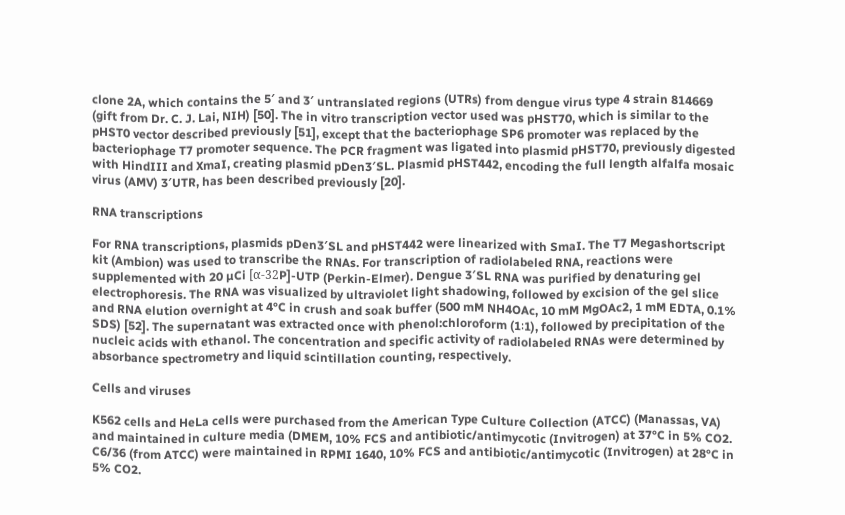clone 2A, which contains the 5′ and 3′ untranslated regions (UTRs) from dengue virus type 4 strain 814669 (gift from Dr. C. J. Lai, NIH) [50]. The in vitro transcription vector used was pHST70, which is similar to the pHST0 vector described previously [51], except that the bacteriophage SP6 promoter was replaced by the bacteriophage T7 promoter sequence. The PCR fragment was ligated into plasmid pHST70, previously digested with HindIII and XmaI, creating plasmid pDen3′SL. Plasmid pHST442, encoding the full length alfalfa mosaic virus (AMV) 3′UTR, has been described previously [20].

RNA transcriptions

For RNA transcriptions, plasmids pDen3′SL and pHST442 were linearized with SmaI. The T7 Megashortscript kit (Ambion) was used to transcribe the RNAs. For transcription of radiolabeled RNA, reactions were supplemented with 20 µCi [α-32P]-UTP (Perkin-Elmer). Dengue 3′SL RNA was purified by denaturing gel electrophoresis. The RNA was visualized by ultraviolet light shadowing, followed by excision of the gel slice and RNA elution overnight at 4°C in crush and soak buffer (500 mM NH4OAc, 10 mM MgOAc2, 1 mM EDTA, 0.1% SDS) [52]. The supernatant was extracted once with phenol:chloroform (1∶1), followed by precipitation of the nucleic acids with ethanol. The concentration and specific activity of radiolabeled RNAs were determined by absorbance spectrometry and liquid scintillation counting, respectively.

Cells and viruses

K562 cells and HeLa cells were purchased from the American Type Culture Collection (ATCC) (Manassas, VA) and maintained in culture media (DMEM, 10% FCS and antibiotic/antimycotic (Invitrogen) at 37°C in 5% CO2. C6/36 (from ATCC) were maintained in RPMI 1640, 10% FCS and antibiotic/antimycotic (Invitrogen) at 28°C in 5% CO2.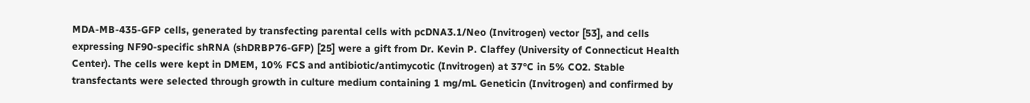MDA-MB-435-GFP cells, generated by transfecting parental cells with pcDNA3.1/Neo (Invitrogen) vector [53], and cells expressing NF90-specific shRNA (shDRBP76-GFP) [25] were a gift from Dr. Kevin P. Claffey (University of Connecticut Health Center). The cells were kept in DMEM, 10% FCS and antibiotic/antimycotic (Invitrogen) at 37°C in 5% CO2. Stable transfectants were selected through growth in culture medium containing 1 mg/mL Geneticin (Invitrogen) and confirmed by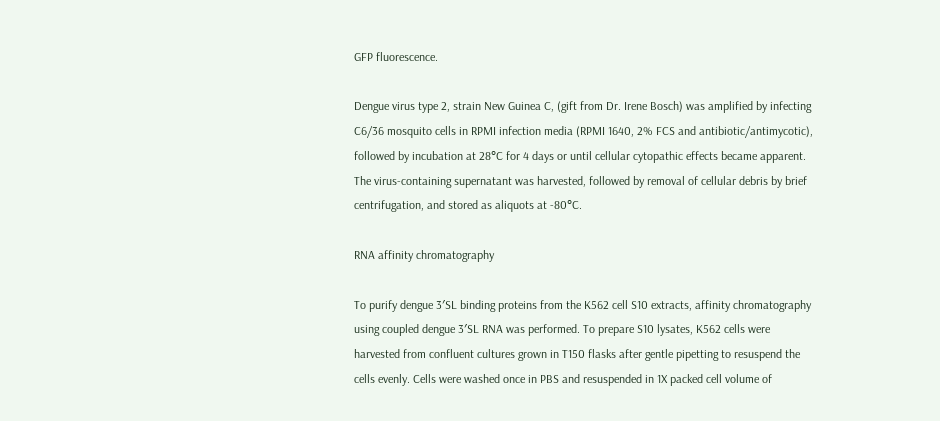GFP fluorescence.

Dengue virus type 2, strain New Guinea C, (gift from Dr. Irene Bosch) was amplified by infecting C6/36 mosquito cells in RPMI infection media (RPMI 1640, 2% FCS and antibiotic/antimycotic), followed by incubation at 28°C for 4 days or until cellular cytopathic effects became apparent. The virus-containing supernatant was harvested, followed by removal of cellular debris by brief centrifugation, and stored as aliquots at -80°C.

RNA affinity chromatography

To purify dengue 3′SL binding proteins from the K562 cell S10 extracts, affinity chromatography using coupled dengue 3′SL RNA was performed. To prepare S10 lysates, K562 cells were harvested from confluent cultures grown in T150 flasks after gentle pipetting to resuspend the cells evenly. Cells were washed once in PBS and resuspended in 1X packed cell volume of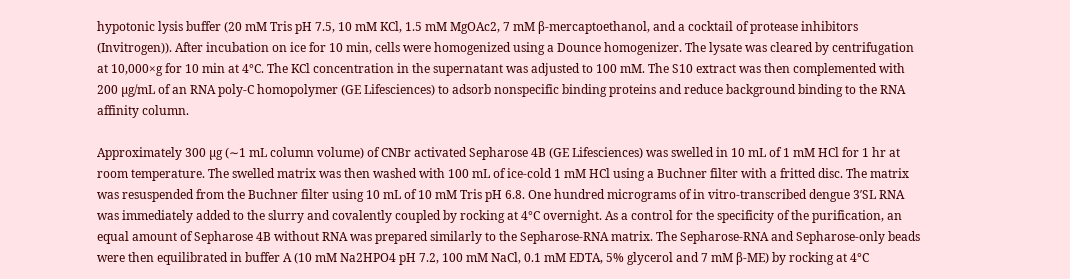hypotonic lysis buffer (20 mM Tris pH 7.5, 10 mM KCl, 1.5 mM MgOAc2, 7 mM β-mercaptoethanol, and a cocktail of protease inhibitors (Invitrogen)). After incubation on ice for 10 min, cells were homogenized using a Dounce homogenizer. The lysate was cleared by centrifugation at 10,000×g for 10 min at 4°C. The KCl concentration in the supernatant was adjusted to 100 mM. The S10 extract was then complemented with 200 µg/mL of an RNA poly-C homopolymer (GE Lifesciences) to adsorb nonspecific binding proteins and reduce background binding to the RNA affinity column.

Approximately 300 µg (∼1 mL column volume) of CNBr activated Sepharose 4B (GE Lifesciences) was swelled in 10 mL of 1 mM HCl for 1 hr at room temperature. The swelled matrix was then washed with 100 mL of ice-cold 1 mM HCl using a Buchner filter with a fritted disc. The matrix was resuspended from the Buchner filter using 10 mL of 10 mM Tris pH 6.8. One hundred micrograms of in vitro-transcribed dengue 3′SL RNA was immediately added to the slurry and covalently coupled by rocking at 4°C overnight. As a control for the specificity of the purification, an equal amount of Sepharose 4B without RNA was prepared similarly to the Sepharose-RNA matrix. The Sepharose-RNA and Sepharose-only beads were then equilibrated in buffer A (10 mM Na2HPO4 pH 7.2, 100 mM NaCl, 0.1 mM EDTA, 5% glycerol and 7 mM β-ME) by rocking at 4°C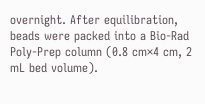overnight. After equilibration, beads were packed into a Bio-Rad Poly-Prep column (0.8 cm×4 cm, 2 mL bed volume).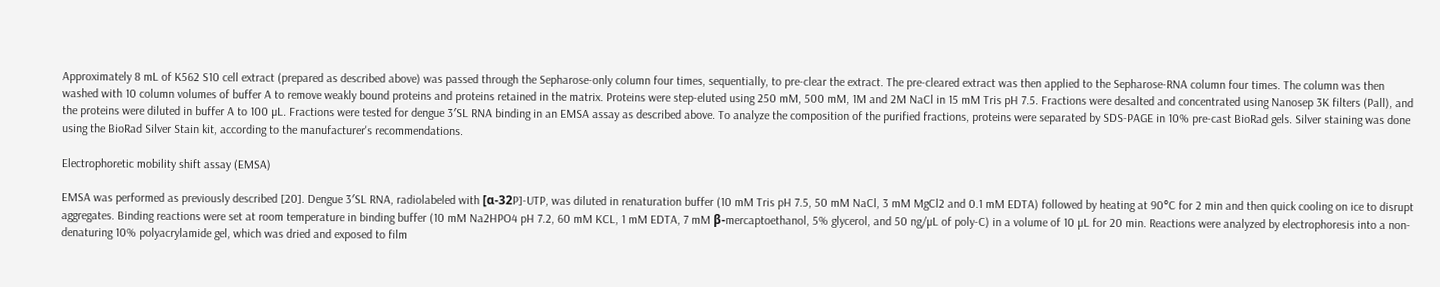Approximately 8 mL of K562 S10 cell extract (prepared as described above) was passed through the Sepharose-only column four times, sequentially, to pre-clear the extract. The pre-cleared extract was then applied to the Sepharose-RNA column four times. The column was then washed with 10 column volumes of buffer A to remove weakly bound proteins and proteins retained in the matrix. Proteins were step-eluted using 250 mM, 500 mM, 1M and 2M NaCl in 15 mM Tris pH 7.5. Fractions were desalted and concentrated using Nanosep 3K filters (Pall), and the proteins were diluted in buffer A to 100 µL. Fractions were tested for dengue 3′SL RNA binding in an EMSA assay as described above. To analyze the composition of the purified fractions, proteins were separated by SDS-PAGE in 10% pre-cast BioRad gels. Silver staining was done using the BioRad Silver Stain kit, according to the manufacturer's recommendations.

Electrophoretic mobility shift assay (EMSA)

EMSA was performed as previously described [20]. Dengue 3′SL RNA, radiolabeled with [α-32P]-UTP, was diluted in renaturation buffer (10 mM Tris pH 7.5, 50 mM NaCl, 3 mM MgCl2 and 0.1 mM EDTA) followed by heating at 90°C for 2 min and then quick cooling on ice to disrupt aggregates. Binding reactions were set at room temperature in binding buffer (10 mM Na2HPO4 pH 7.2, 60 mM KCL, 1 mM EDTA, 7 mM β-mercaptoethanol, 5% glycerol, and 50 ng/µL of poly-C) in a volume of 10 µL for 20 min. Reactions were analyzed by electrophoresis into a non-denaturing 10% polyacrylamide gel, which was dried and exposed to film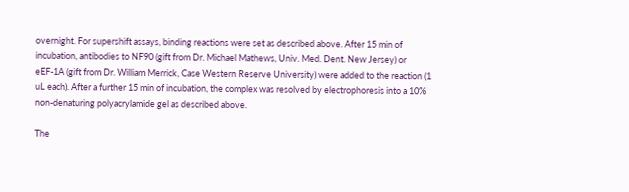overnight. For supershift assays, binding reactions were set as described above. After 15 min of incubation, antibodies to NF90 (gift from Dr. Michael Mathews, Univ. Med. Dent. New Jersey) or eEF-1A (gift from Dr. William Merrick, Case Western Reserve University) were added to the reaction (1 uL each). After a further 15 min of incubation, the complex was resolved by electrophoresis into a 10% non-denaturing polyacrylamide gel as described above.

The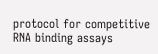protocol for competitive RNA binding assays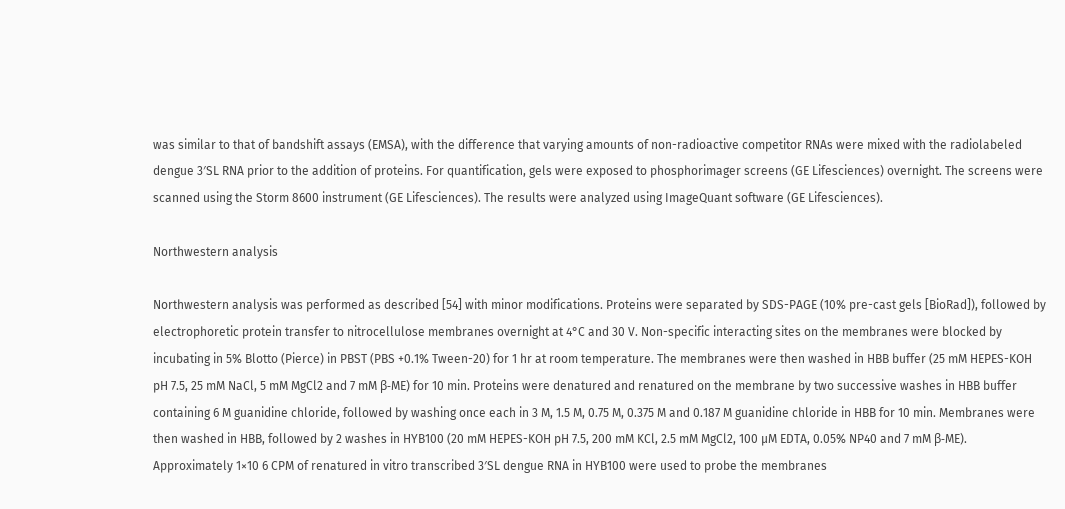was similar to that of bandshift assays (EMSA), with the difference that varying amounts of non-radioactive competitor RNAs were mixed with the radiolabeled dengue 3′SL RNA prior to the addition of proteins. For quantification, gels were exposed to phosphorimager screens (GE Lifesciences) overnight. The screens were scanned using the Storm 8600 instrument (GE Lifesciences). The results were analyzed using ImageQuant software (GE Lifesciences).

Northwestern analysis

Northwestern analysis was performed as described [54] with minor modifications. Proteins were separated by SDS-PAGE (10% pre-cast gels [BioRad]), followed by electrophoretic protein transfer to nitrocellulose membranes overnight at 4°C and 30 V. Non-specific interacting sites on the membranes were blocked by incubating in 5% Blotto (Pierce) in PBST (PBS +0.1% Tween-20) for 1 hr at room temperature. The membranes were then washed in HBB buffer (25 mM HEPES-KOH pH 7.5, 25 mM NaCl, 5 mM MgCl2 and 7 mM β-ME) for 10 min. Proteins were denatured and renatured on the membrane by two successive washes in HBB buffer containing 6 M guanidine chloride, followed by washing once each in 3 M, 1.5 M, 0.75 M, 0.375 M and 0.187 M guanidine chloride in HBB for 10 min. Membranes were then washed in HBB, followed by 2 washes in HYB100 (20 mM HEPES-KOH pH 7.5, 200 mM KCl, 2.5 mM MgCl2, 100 µM EDTA, 0.05% NP40 and 7 mM β-ME). Approximately 1×10 6 CPM of renatured in vitro transcribed 3′SL dengue RNA in HYB100 were used to probe the membranes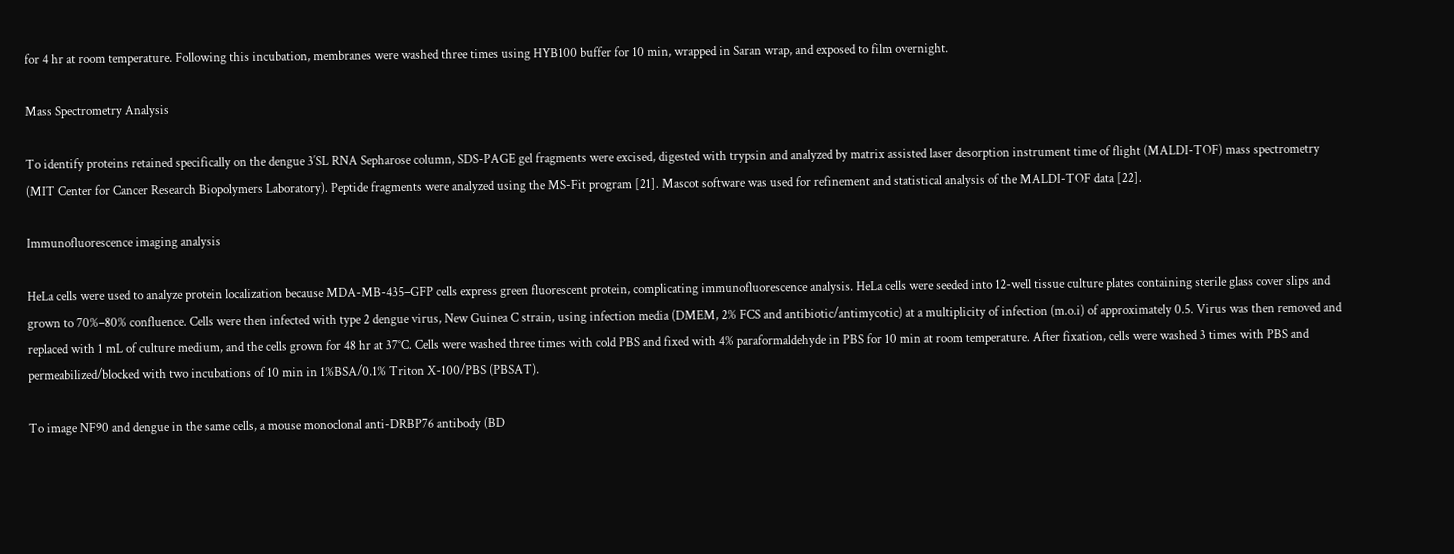for 4 hr at room temperature. Following this incubation, membranes were washed three times using HYB100 buffer for 10 min, wrapped in Saran wrap, and exposed to film overnight.

Mass Spectrometry Analysis

To identify proteins retained specifically on the dengue 3′SL RNA Sepharose column, SDS-PAGE gel fragments were excised, digested with trypsin and analyzed by matrix assisted laser desorption instrument time of flight (MALDI-TOF) mass spectrometry (MIT Center for Cancer Research Biopolymers Laboratory). Peptide fragments were analyzed using the MS-Fit program [21]. Mascot software was used for refinement and statistical analysis of the MALDI-TOF data [22].

Immunofluorescence imaging analysis

HeLa cells were used to analyze protein localization because MDA-MB-435–GFP cells express green fluorescent protein, complicating immunofluorescence analysis. HeLa cells were seeded into 12-well tissue culture plates containing sterile glass cover slips and grown to 70%–80% confluence. Cells were then infected with type 2 dengue virus, New Guinea C strain, using infection media (DMEM, 2% FCS and antibiotic/antimycotic) at a multiplicity of infection (m.o.i) of approximately 0.5. Virus was then removed and replaced with 1 mL of culture medium, and the cells grown for 48 hr at 37°C. Cells were washed three times with cold PBS and fixed with 4% paraformaldehyde in PBS for 10 min at room temperature. After fixation, cells were washed 3 times with PBS and permeabilized/blocked with two incubations of 10 min in 1%BSA/0.1% Triton X-100/PBS (PBSAT).

To image NF90 and dengue in the same cells, a mouse monoclonal anti-DRBP76 antibody (BD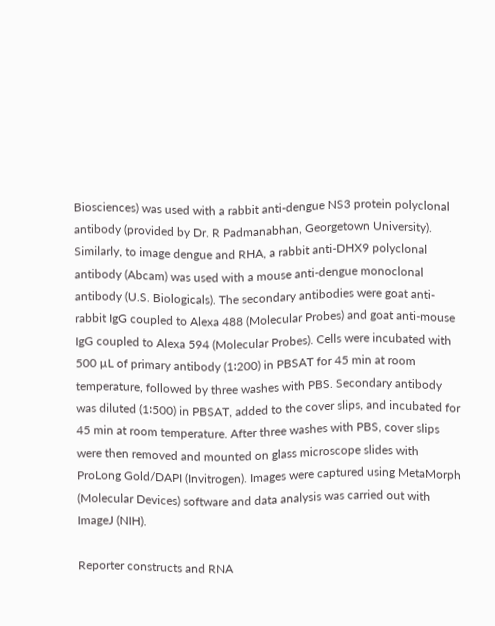Biosciences) was used with a rabbit anti-dengue NS3 protein polyclonal antibody (provided by Dr. R Padmanabhan, Georgetown University). Similarly, to image dengue and RHA, a rabbit anti-DHX9 polyclonal antibody (Abcam) was used with a mouse anti-dengue monoclonal antibody (U.S. Biologicals). The secondary antibodies were goat anti-rabbit IgG coupled to Alexa 488 (Molecular Probes) and goat anti-mouse IgG coupled to Alexa 594 (Molecular Probes). Cells were incubated with 500 µL of primary antibody (1∶200) in PBSAT for 45 min at room temperature, followed by three washes with PBS. Secondary antibody was diluted (1∶500) in PBSAT, added to the cover slips, and incubated for 45 min at room temperature. After three washes with PBS, cover slips were then removed and mounted on glass microscope slides with ProLong Gold/DAPI (Invitrogen). Images were captured using MetaMorph (Molecular Devices) software and data analysis was carried out with ImageJ (NIH).

Reporter constructs and RNA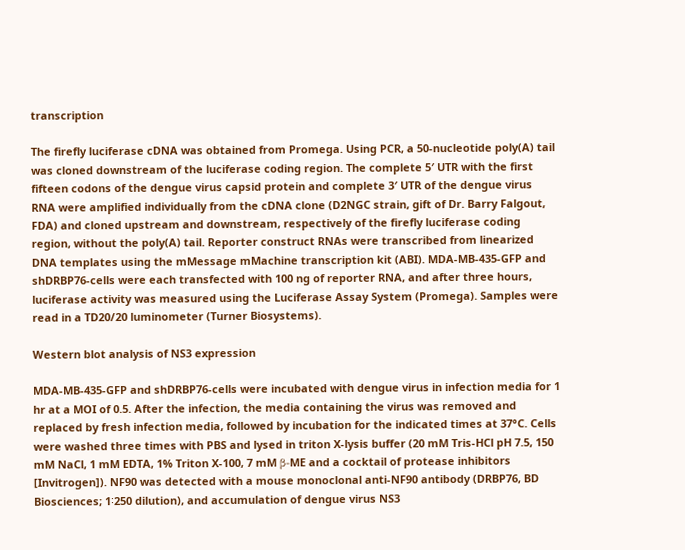transcription

The firefly luciferase cDNA was obtained from Promega. Using PCR, a 50-nucleotide poly(A) tail was cloned downstream of the luciferase coding region. The complete 5′ UTR with the first fifteen codons of the dengue virus capsid protein and complete 3′ UTR of the dengue virus RNA were amplified individually from the cDNA clone (D2NGC strain, gift of Dr. Barry Falgout, FDA) and cloned upstream and downstream, respectively of the firefly luciferase coding region, without the poly(A) tail. Reporter construct RNAs were transcribed from linearized DNA templates using the mMessage mMachine transcription kit (ABI). MDA-MB-435-GFP and shDRBP76-cells were each transfected with 100 ng of reporter RNA, and after three hours, luciferase activity was measured using the Luciferase Assay System (Promega). Samples were read in a TD20/20 luminometer (Turner Biosystems).

Western blot analysis of NS3 expression

MDA-MB-435-GFP and shDRBP76-cells were incubated with dengue virus in infection media for 1 hr at a MOI of 0.5. After the infection, the media containing the virus was removed and replaced by fresh infection media, followed by incubation for the indicated times at 37°C. Cells were washed three times with PBS and lysed in triton X-lysis buffer (20 mM Tris-HCl pH 7.5, 150 mM NaCl, 1 mM EDTA, 1% Triton X-100, 7 mM β-ME and a cocktail of protease inhibitors [Invitrogen]). NF90 was detected with a mouse monoclonal anti-NF90 antibody (DRBP76, BD Biosciences; 1∶250 dilution), and accumulation of dengue virus NS3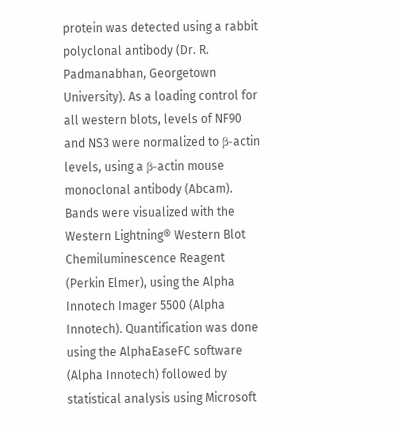protein was detected using a rabbit polyclonal antibody (Dr. R. Padmanabhan, Georgetown University). As a loading control for all western blots, levels of NF90 and NS3 were normalized to β-actin levels, using a β-actin mouse monoclonal antibody (Abcam). Bands were visualized with the Western Lightning® Western Blot Chemiluminescence Reagent (Perkin Elmer), using the Alpha Innotech Imager 5500 (Alpha Innotech). Quantification was done using the AlphaEaseFC software (Alpha Innotech) followed by statistical analysis using Microsoft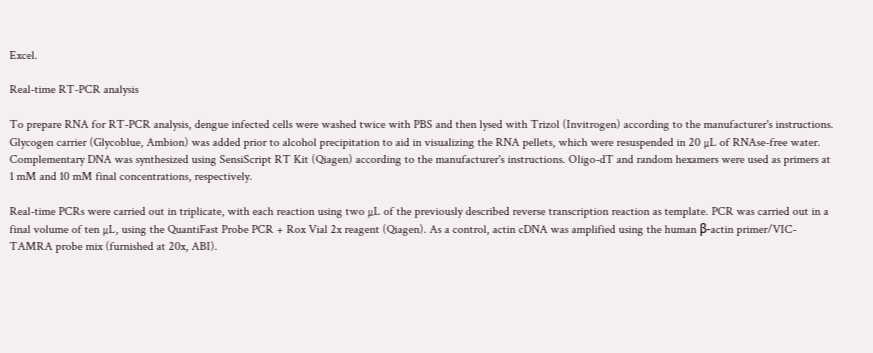Excel.

Real-time RT-PCR analysis

To prepare RNA for RT-PCR analysis, dengue infected cells were washed twice with PBS and then lysed with Trizol (Invitrogen) according to the manufacturer's instructions. Glycogen carrier (Glycoblue, Ambion) was added prior to alcohol precipitation to aid in visualizing the RNA pellets, which were resuspended in 20 µL of RNAse-free water. Complementary DNA was synthesized using SensiScript RT Kit (Qiagen) according to the manufacturer's instructions. Oligo-dT and random hexamers were used as primers at 1 mM and 10 mM final concentrations, respectively.

Real-time PCRs were carried out in triplicate, with each reaction using two µL of the previously described reverse transcription reaction as template. PCR was carried out in a final volume of ten µL, using the QuantiFast Probe PCR + Rox Vial 2x reagent (Qiagen). As a control, actin cDNA was amplified using the human β-actin primer/VIC-TAMRA probe mix (furnished at 20x, ABI).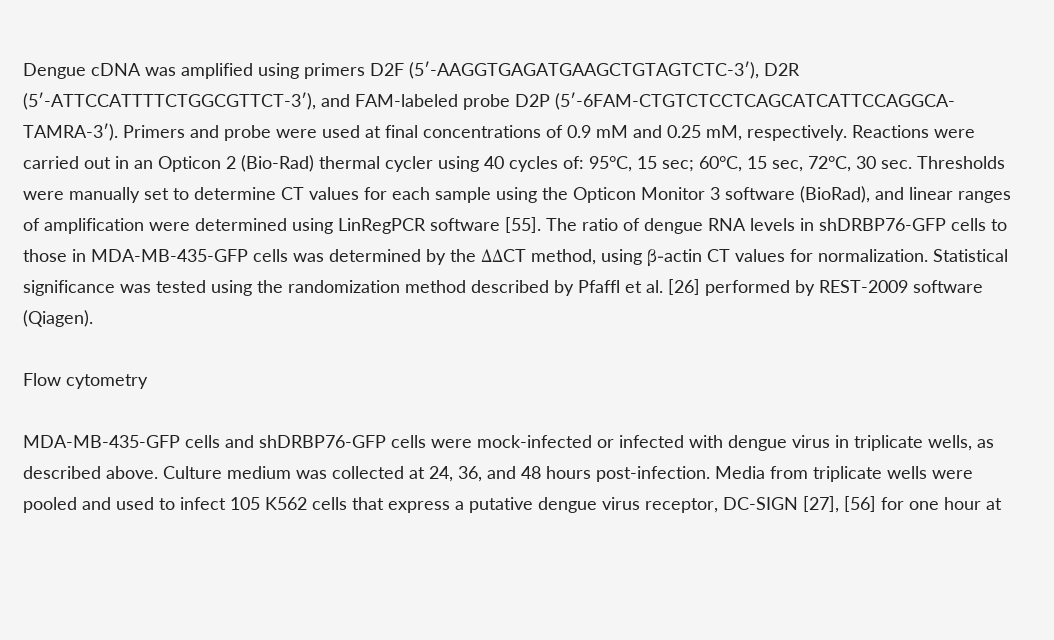Dengue cDNA was amplified using primers D2F (5′-AAGGTGAGATGAAGCTGTAGTCTC-3′), D2R (5′-ATTCCATTTTCTGGCGTTCT-3′), and FAM-labeled probe D2P (5′-6FAM-CTGTCTCCTCAGCATCATTCCAGGCA-TAMRA-3′). Primers and probe were used at final concentrations of 0.9 mM and 0.25 mM, respectively. Reactions were carried out in an Opticon 2 (Bio-Rad) thermal cycler using 40 cycles of: 95°C, 15 sec; 60°C, 15 sec, 72°C, 30 sec. Thresholds were manually set to determine CT values for each sample using the Opticon Monitor 3 software (BioRad), and linear ranges of amplification were determined using LinRegPCR software [55]. The ratio of dengue RNA levels in shDRBP76-GFP cells to those in MDA-MB-435-GFP cells was determined by the ΔΔCT method, using β-actin CT values for normalization. Statistical significance was tested using the randomization method described by Pfaffl et al. [26] performed by REST-2009 software (Qiagen).

Flow cytometry

MDA-MB-435-GFP cells and shDRBP76-GFP cells were mock-infected or infected with dengue virus in triplicate wells, as described above. Culture medium was collected at 24, 36, and 48 hours post-infection. Media from triplicate wells were pooled and used to infect 105 K562 cells that express a putative dengue virus receptor, DC-SIGN [27], [56] for one hour at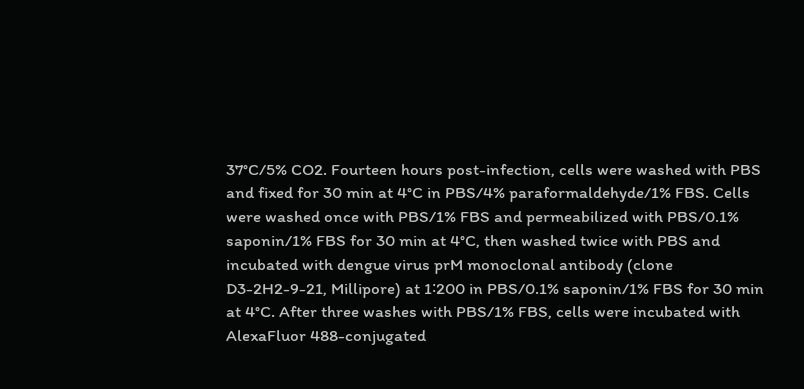37°C/5% CO2. Fourteen hours post-infection, cells were washed with PBS and fixed for 30 min at 4°C in PBS/4% paraformaldehyde/1% FBS. Cells were washed once with PBS/1% FBS and permeabilized with PBS/0.1% saponin/1% FBS for 30 min at 4°C, then washed twice with PBS and incubated with dengue virus prM monoclonal antibody (clone D3-2H2-9-21, Millipore) at 1∶200 in PBS/0.1% saponin/1% FBS for 30 min at 4°C. After three washes with PBS/1% FBS, cells were incubated with AlexaFluor 488-conjugated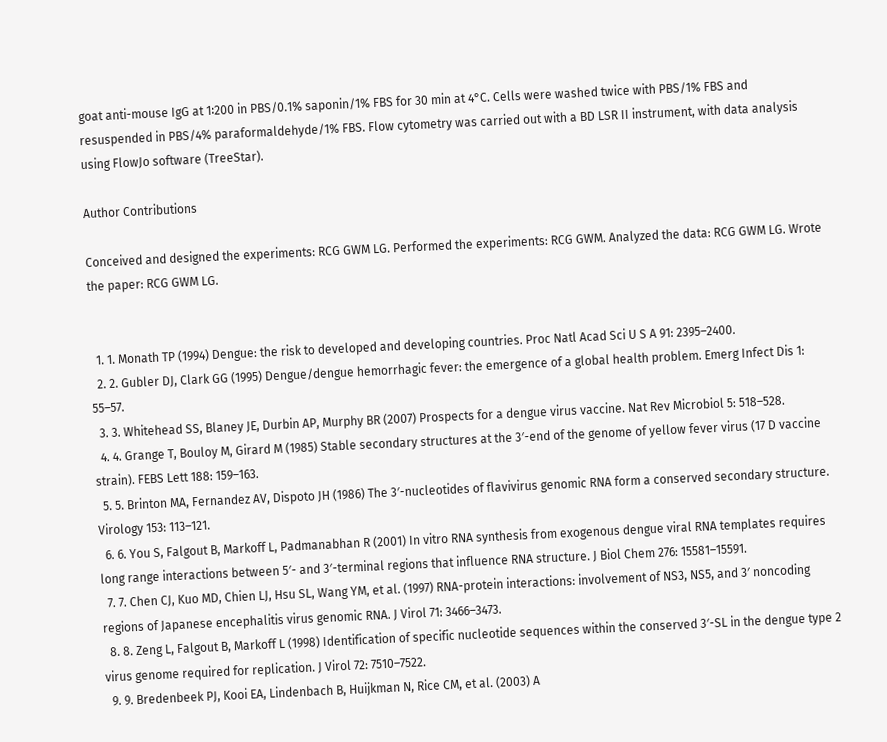goat anti-mouse IgG at 1∶200 in PBS/0.1% saponin/1% FBS for 30 min at 4°C. Cells were washed twice with PBS/1% FBS and resuspended in PBS/4% paraformaldehyde/1% FBS. Flow cytometry was carried out with a BD LSR II instrument, with data analysis using FlowJo software (TreeStar).

Author Contributions

Conceived and designed the experiments: RCG GWM LG. Performed the experiments: RCG GWM. Analyzed the data: RCG GWM LG. Wrote the paper: RCG GWM LG.


  1. 1. Monath TP (1994) Dengue: the risk to developed and developing countries. Proc Natl Acad Sci U S A 91: 2395–2400.
  2. 2. Gubler DJ, Clark GG (1995) Dengue/dengue hemorrhagic fever: the emergence of a global health problem. Emerg Infect Dis 1: 55–57.
  3. 3. Whitehead SS, Blaney JE, Durbin AP, Murphy BR (2007) Prospects for a dengue virus vaccine. Nat Rev Microbiol 5: 518–528.
  4. 4. Grange T, Bouloy M, Girard M (1985) Stable secondary structures at the 3′-end of the genome of yellow fever virus (17 D vaccine strain). FEBS Lett 188: 159–163.
  5. 5. Brinton MA, Fernandez AV, Dispoto JH (1986) The 3′-nucleotides of flavivirus genomic RNA form a conserved secondary structure. Virology 153: 113–121.
  6. 6. You S, Falgout B, Markoff L, Padmanabhan R (2001) In vitro RNA synthesis from exogenous dengue viral RNA templates requires long range interactions between 5′- and 3′-terminal regions that influence RNA structure. J Biol Chem 276: 15581–15591.
  7. 7. Chen CJ, Kuo MD, Chien LJ, Hsu SL, Wang YM, et al. (1997) RNA-protein interactions: involvement of NS3, NS5, and 3′ noncoding regions of Japanese encephalitis virus genomic RNA. J Virol 71: 3466–3473.
  8. 8. Zeng L, Falgout B, Markoff L (1998) Identification of specific nucleotide sequences within the conserved 3′-SL in the dengue type 2 virus genome required for replication. J Virol 72: 7510–7522.
  9. 9. Bredenbeek PJ, Kooi EA, Lindenbach B, Huijkman N, Rice CM, et al. (2003) A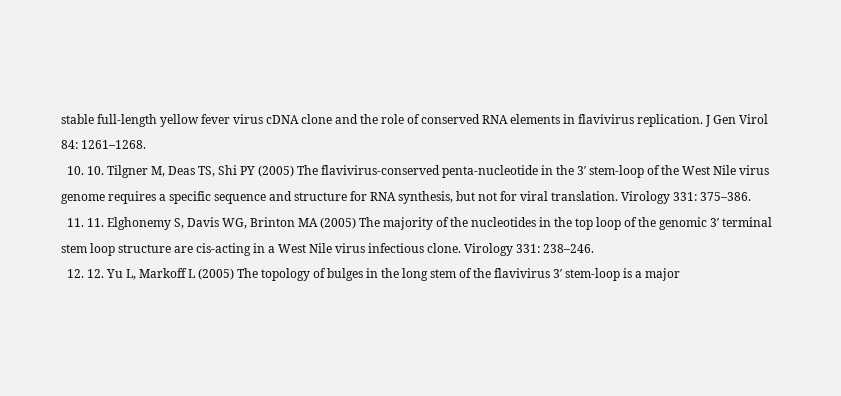stable full-length yellow fever virus cDNA clone and the role of conserved RNA elements in flavivirus replication. J Gen Virol 84: 1261–1268.
  10. 10. Tilgner M, Deas TS, Shi PY (2005) The flavivirus-conserved penta-nucleotide in the 3′ stem-loop of the West Nile virus genome requires a specific sequence and structure for RNA synthesis, but not for viral translation. Virology 331: 375–386.
  11. 11. Elghonemy S, Davis WG, Brinton MA (2005) The majority of the nucleotides in the top loop of the genomic 3′ terminal stem loop structure are cis-acting in a West Nile virus infectious clone. Virology 331: 238–246.
  12. 12. Yu L, Markoff L (2005) The topology of bulges in the long stem of the flavivirus 3′ stem-loop is a major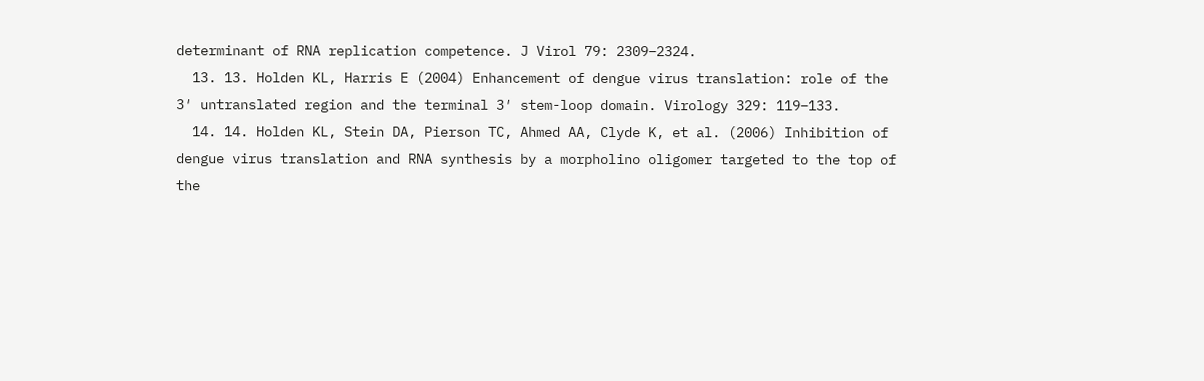determinant of RNA replication competence. J Virol 79: 2309–2324.
  13. 13. Holden KL, Harris E (2004) Enhancement of dengue virus translation: role of the 3′ untranslated region and the terminal 3′ stem-loop domain. Virology 329: 119–133.
  14. 14. Holden KL, Stein DA, Pierson TC, Ahmed AA, Clyde K, et al. (2006) Inhibition of dengue virus translation and RNA synthesis by a morpholino oligomer targeted to the top of the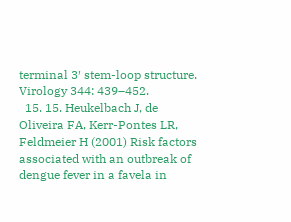terminal 3′ stem-loop structure. Virology 344: 439–452.
  15. 15. Heukelbach J, de Oliveira FA, Kerr-Pontes LR, Feldmeier H (2001) Risk factors associated with an outbreak of dengue fever in a favela in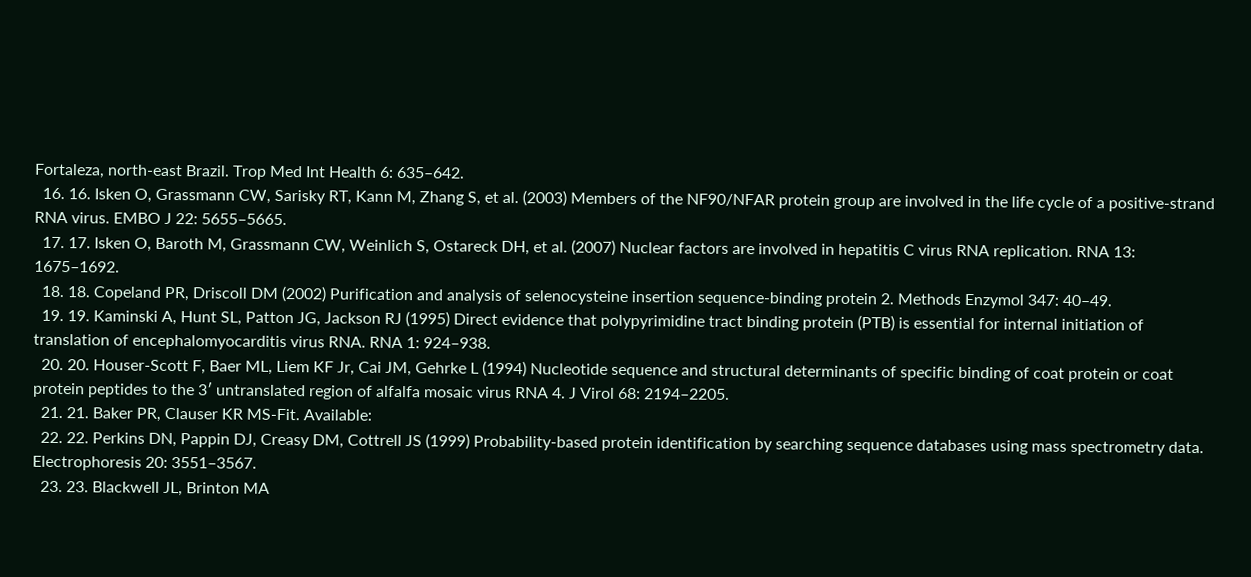Fortaleza, north-east Brazil. Trop Med Int Health 6: 635–642.
  16. 16. Isken O, Grassmann CW, Sarisky RT, Kann M, Zhang S, et al. (2003) Members of the NF90/NFAR protein group are involved in the life cycle of a positive-strand RNA virus. EMBO J 22: 5655–5665.
  17. 17. Isken O, Baroth M, Grassmann CW, Weinlich S, Ostareck DH, et al. (2007) Nuclear factors are involved in hepatitis C virus RNA replication. RNA 13: 1675–1692.
  18. 18. Copeland PR, Driscoll DM (2002) Purification and analysis of selenocysteine insertion sequence-binding protein 2. Methods Enzymol 347: 40–49.
  19. 19. Kaminski A, Hunt SL, Patton JG, Jackson RJ (1995) Direct evidence that polypyrimidine tract binding protein (PTB) is essential for internal initiation of translation of encephalomyocarditis virus RNA. RNA 1: 924–938.
  20. 20. Houser-Scott F, Baer ML, Liem KF Jr, Cai JM, Gehrke L (1994) Nucleotide sequence and structural determinants of specific binding of coat protein or coat protein peptides to the 3′ untranslated region of alfalfa mosaic virus RNA 4. J Virol 68: 2194–2205.
  21. 21. Baker PR, Clauser KR MS-Fit. Available:
  22. 22. Perkins DN, Pappin DJ, Creasy DM, Cottrell JS (1999) Probability-based protein identification by searching sequence databases using mass spectrometry data. Electrophoresis 20: 3551–3567.
  23. 23. Blackwell JL, Brinton MA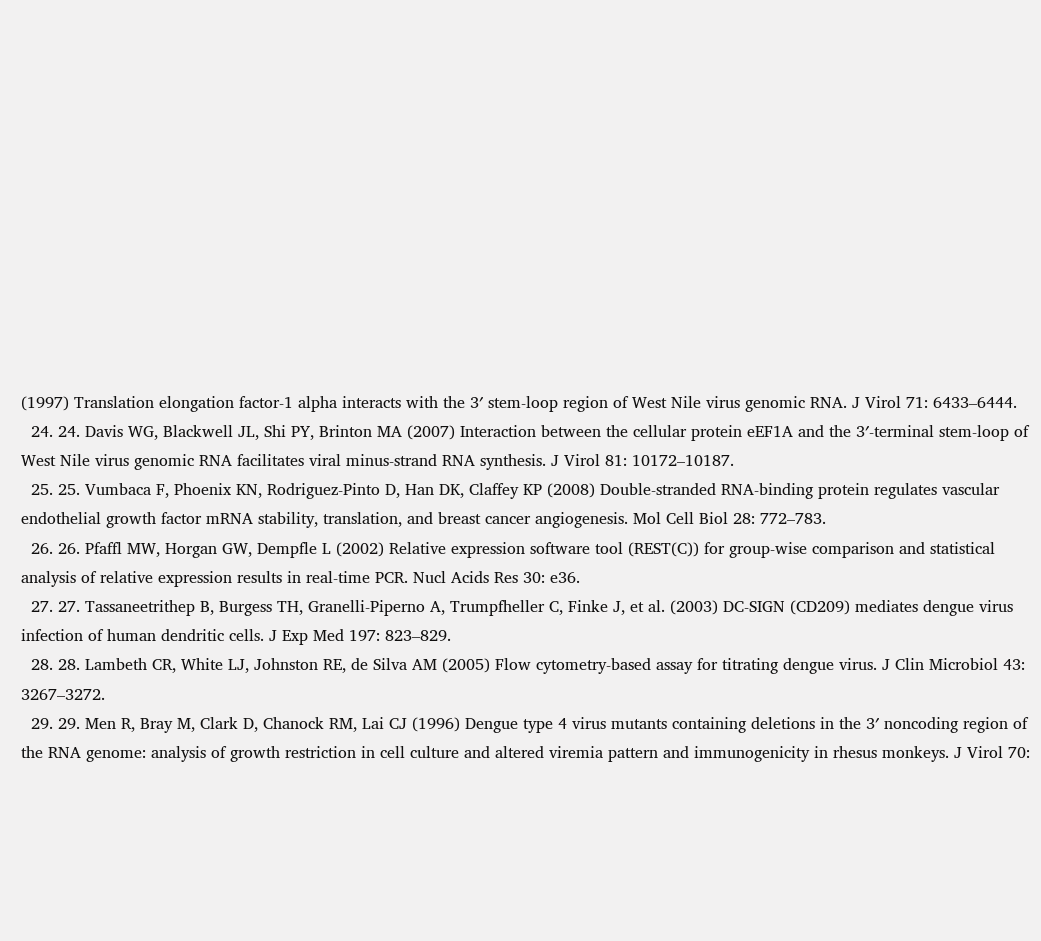(1997) Translation elongation factor-1 alpha interacts with the 3′ stem-loop region of West Nile virus genomic RNA. J Virol 71: 6433–6444.
  24. 24. Davis WG, Blackwell JL, Shi PY, Brinton MA (2007) Interaction between the cellular protein eEF1A and the 3′-terminal stem-loop of West Nile virus genomic RNA facilitates viral minus-strand RNA synthesis. J Virol 81: 10172–10187.
  25. 25. Vumbaca F, Phoenix KN, Rodriguez-Pinto D, Han DK, Claffey KP (2008) Double-stranded RNA-binding protein regulates vascular endothelial growth factor mRNA stability, translation, and breast cancer angiogenesis. Mol Cell Biol 28: 772–783.
  26. 26. Pfaffl MW, Horgan GW, Dempfle L (2002) Relative expression software tool (REST(C)) for group-wise comparison and statistical analysis of relative expression results in real-time PCR. Nucl Acids Res 30: e36.
  27. 27. Tassaneetrithep B, Burgess TH, Granelli-Piperno A, Trumpfheller C, Finke J, et al. (2003) DC-SIGN (CD209) mediates dengue virus infection of human dendritic cells. J Exp Med 197: 823–829.
  28. 28. Lambeth CR, White LJ, Johnston RE, de Silva AM (2005) Flow cytometry-based assay for titrating dengue virus. J Clin Microbiol 43: 3267–3272.
  29. 29. Men R, Bray M, Clark D, Chanock RM, Lai CJ (1996) Dengue type 4 virus mutants containing deletions in the 3′ noncoding region of the RNA genome: analysis of growth restriction in cell culture and altered viremia pattern and immunogenicity in rhesus monkeys. J Virol 70: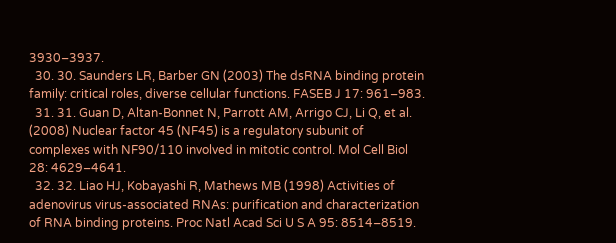3930–3937.
  30. 30. Saunders LR, Barber GN (2003) The dsRNA binding protein family: critical roles, diverse cellular functions. FASEB J 17: 961–983.
  31. 31. Guan D, Altan-Bonnet N, Parrott AM, Arrigo CJ, Li Q, et al. (2008) Nuclear factor 45 (NF45) is a regulatory subunit of complexes with NF90/110 involved in mitotic control. Mol Cell Biol 28: 4629–4641.
  32. 32. Liao HJ, Kobayashi R, Mathews MB (1998) Activities of adenovirus virus-associated RNAs: purification and characterization of RNA binding proteins. Proc Natl Acad Sci U S A 95: 8514–8519.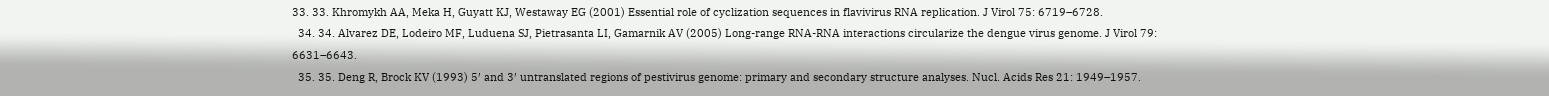33. 33. Khromykh AA, Meka H, Guyatt KJ, Westaway EG (2001) Essential role of cyclization sequences in flavivirus RNA replication. J Virol 75: 6719–6728.
  34. 34. Alvarez DE, Lodeiro MF, Luduena SJ, Pietrasanta LI, Gamarnik AV (2005) Long-range RNA-RNA interactions circularize the dengue virus genome. J Virol 79: 6631–6643.
  35. 35. Deng R, Brock KV (1993) 5′ and 3′ untranslated regions of pestivirus genome: primary and secondary structure analyses. Nucl. Acids Res 21: 1949–1957.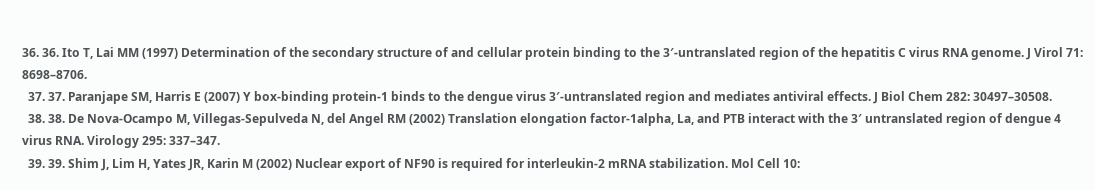36. 36. Ito T, Lai MM (1997) Determination of the secondary structure of and cellular protein binding to the 3′-untranslated region of the hepatitis C virus RNA genome. J Virol 71: 8698–8706.
  37. 37. Paranjape SM, Harris E (2007) Y box-binding protein-1 binds to the dengue virus 3′-untranslated region and mediates antiviral effects. J Biol Chem 282: 30497–30508.
  38. 38. De Nova-Ocampo M, Villegas-Sepulveda N, del Angel RM (2002) Translation elongation factor-1alpha, La, and PTB interact with the 3′ untranslated region of dengue 4 virus RNA. Virology 295: 337–347.
  39. 39. Shim J, Lim H, Yates JR, Karin M (2002) Nuclear export of NF90 is required for interleukin-2 mRNA stabilization. Mol Cell 10: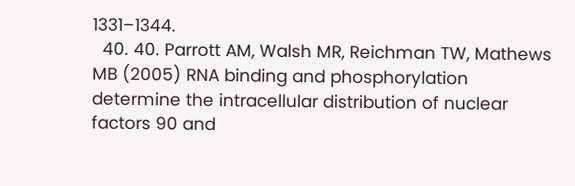1331–1344.
  40. 40. Parrott AM, Walsh MR, Reichman TW, Mathews MB (2005) RNA binding and phosphorylation determine the intracellular distribution of nuclear factors 90 and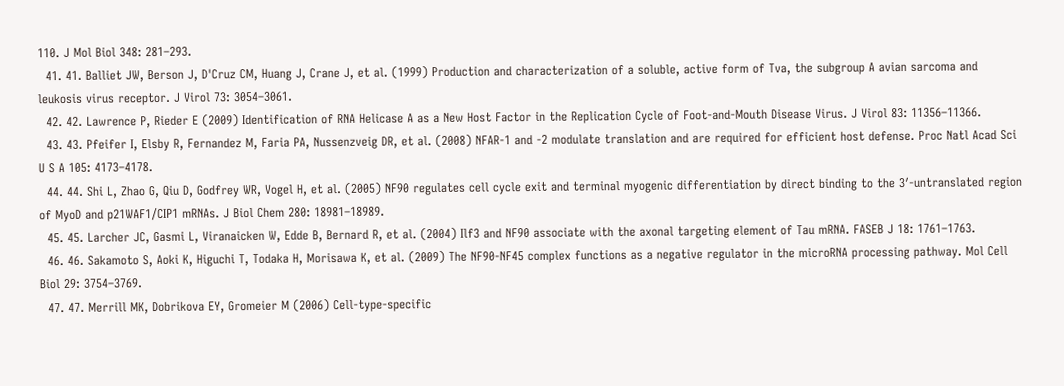110. J Mol Biol 348: 281–293.
  41. 41. Balliet JW, Berson J, D'Cruz CM, Huang J, Crane J, et al. (1999) Production and characterization of a soluble, active form of Tva, the subgroup A avian sarcoma and leukosis virus receptor. J Virol 73: 3054–3061.
  42. 42. Lawrence P, Rieder E (2009) Identification of RNA Helicase A as a New Host Factor in the Replication Cycle of Foot-and-Mouth Disease Virus. J Virol 83: 11356–11366.
  43. 43. Pfeifer I, Elsby R, Fernandez M, Faria PA, Nussenzveig DR, et al. (2008) NFAR-1 and -2 modulate translation and are required for efficient host defense. Proc Natl Acad Sci U S A 105: 4173–4178.
  44. 44. Shi L, Zhao G, Qiu D, Godfrey WR, Vogel H, et al. (2005) NF90 regulates cell cycle exit and terminal myogenic differentiation by direct binding to the 3′-untranslated region of MyoD and p21WAF1/CIP1 mRNAs. J Biol Chem 280: 18981–18989.
  45. 45. Larcher JC, Gasmi L, Viranaicken W, Edde B, Bernard R, et al. (2004) Ilf3 and NF90 associate with the axonal targeting element of Tau mRNA. FASEB J 18: 1761–1763.
  46. 46. Sakamoto S, Aoki K, Higuchi T, Todaka H, Morisawa K, et al. (2009) The NF90-NF45 complex functions as a negative regulator in the microRNA processing pathway. Mol Cell Biol 29: 3754–3769.
  47. 47. Merrill MK, Dobrikova EY, Gromeier M (2006) Cell-type-specific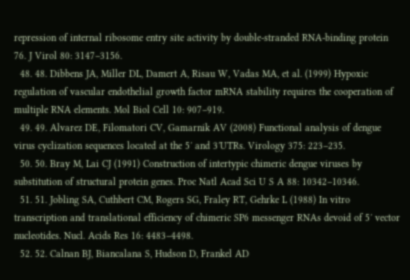repression of internal ribosome entry site activity by double-stranded RNA-binding protein 76. J Virol 80: 3147–3156.
  48. 48. Dibbens JA, Miller DL, Damert A, Risau W, Vadas MA, et al. (1999) Hypoxic regulation of vascular endothelial growth factor mRNA stability requires the cooperation of multiple RNA elements. Mol Biol Cell 10: 907–919.
  49. 49. Alvarez DE, Filomatori CV, Gamarnik AV (2008) Functional analysis of dengue virus cyclization sequences located at the 5′ and 3′UTRs. Virology 375: 223–235.
  50. 50. Bray M, Lai CJ (1991) Construction of intertypic chimeric dengue viruses by substitution of structural protein genes. Proc Natl Acad Sci U S A 88: 10342–10346.
  51. 51. Jobling SA, Cuthbert CM, Rogers SG, Fraley RT, Gehrke L (1988) In vitro transcription and translational efficiency of chimeric SP6 messenger RNAs devoid of 5′ vector nucleotides. Nucl. Acids Res 16: 4483–4498.
  52. 52. Calnan BJ, Biancalana S, Hudson D, Frankel AD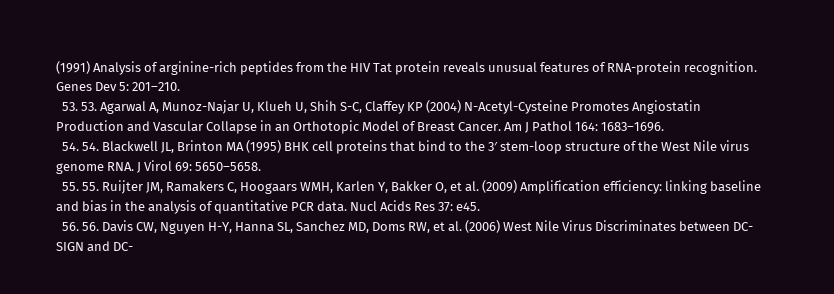(1991) Analysis of arginine-rich peptides from the HIV Tat protein reveals unusual features of RNA-protein recognition. Genes Dev 5: 201–210.
  53. 53. Agarwal A, Munoz-Najar U, Klueh U, Shih S-C, Claffey KP (2004) N-Acetyl-Cysteine Promotes Angiostatin Production and Vascular Collapse in an Orthotopic Model of Breast Cancer. Am J Pathol 164: 1683–1696.
  54. 54. Blackwell JL, Brinton MA (1995) BHK cell proteins that bind to the 3′ stem-loop structure of the West Nile virus genome RNA. J Virol 69: 5650–5658.
  55. 55. Ruijter JM, Ramakers C, Hoogaars WMH, Karlen Y, Bakker O, et al. (2009) Amplification efficiency: linking baseline and bias in the analysis of quantitative PCR data. Nucl Acids Res 37: e45.
  56. 56. Davis CW, Nguyen H-Y, Hanna SL, Sanchez MD, Doms RW, et al. (2006) West Nile Virus Discriminates between DC-SIGN and DC-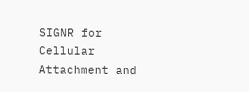SIGNR for Cellular Attachment and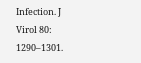Infection. J Virol 80: 1290–1301.